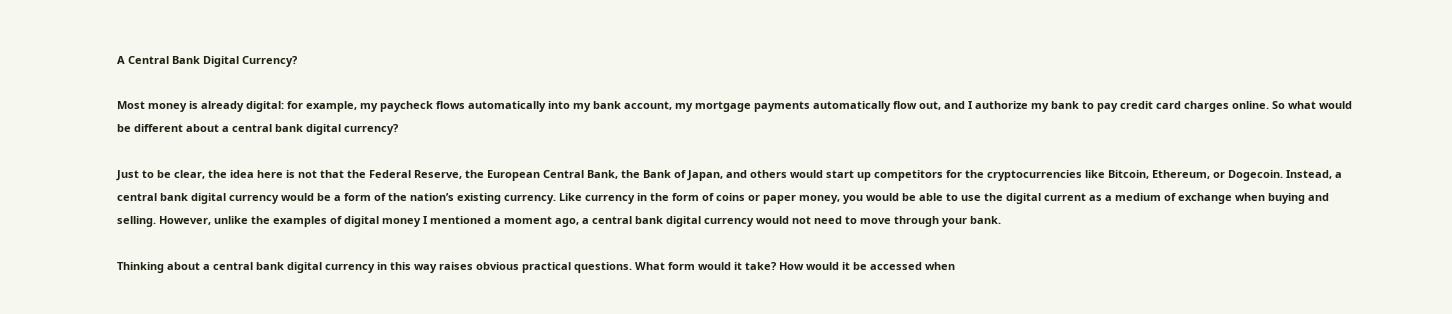A Central Bank Digital Currency?

Most money is already digital: for example, my paycheck flows automatically into my bank account, my mortgage payments automatically flow out, and I authorize my bank to pay credit card charges online. So what would be different about a central bank digital currency?

Just to be clear, the idea here is not that the Federal Reserve, the European Central Bank, the Bank of Japan, and others would start up competitors for the cryptocurrencies like Bitcoin, Ethereum, or Dogecoin. Instead, a central bank digital currency would be a form of the nation’s existing currency. Like currency in the form of coins or paper money, you would be able to use the digital current as a medium of exchange when buying and selling. However, unlike the examples of digital money I mentioned a moment ago, a central bank digital currency would not need to move through your bank.

Thinking about a central bank digital currency in this way raises obvious practical questions. What form would it take? How would it be accessed when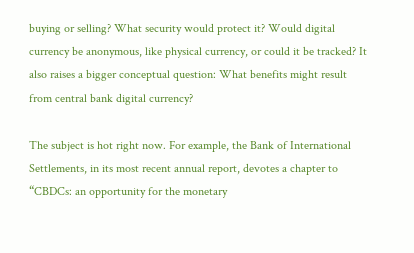buying or selling? What security would protect it? Would digital currency be anonymous, like physical currency, or could it be tracked? It also raises a bigger conceptual question: What benefits might result from central bank digital currency?

The subject is hot right now. For example, the Bank of International Settlements, in its most recent annual report, devotes a chapter to “CBDCs: an opportunity for the monetary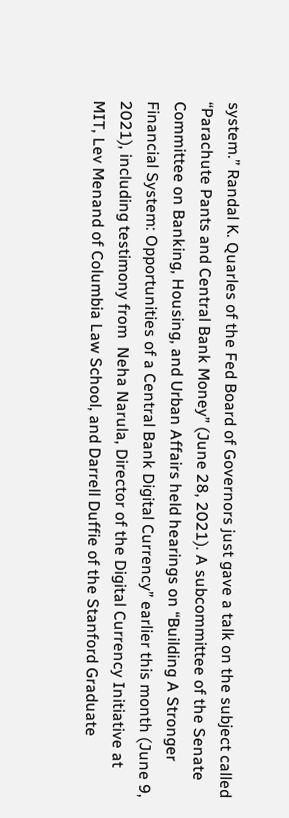system.” Randal K. Quarles of the Fed Board of Governors just gave a talk on the subject called “Parachute Pants and Central Bank Money” (June 28, 2021). A subcommittee of the Senate Committee on Banking, Housing, and Urban Affairs held hearings on “Building A Stronger Financial System: Opportunities of a Central Bank Digital Currency” earlier this month (June 9, 2021), including testimony from  Neha Narula, Director of the Digital Currency Initiative at MIT, Lev Menand of Columbia Law School, and Darrell Duffie of the Stanford Graduate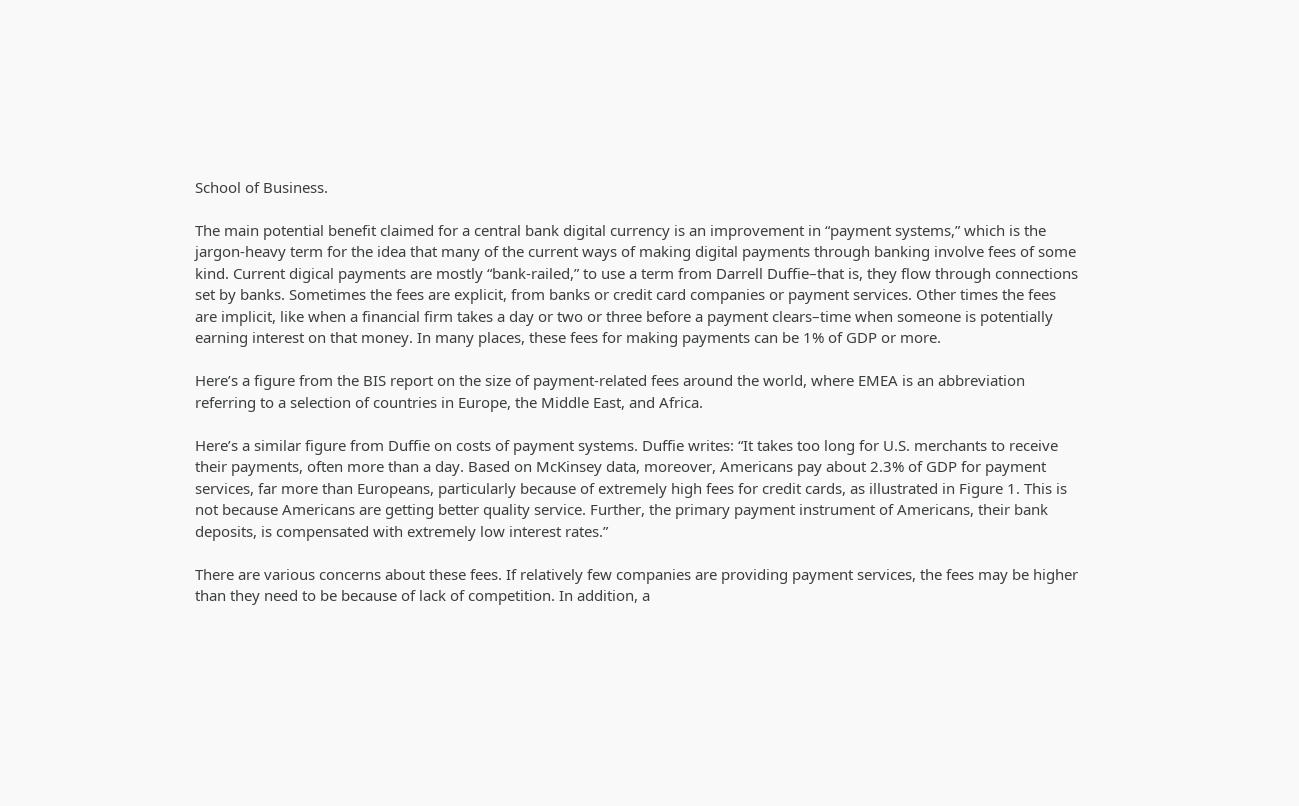School of Business.

The main potential benefit claimed for a central bank digital currency is an improvement in “payment systems,” which is the jargon-heavy term for the idea that many of the current ways of making digital payments through banking involve fees of some kind. Current digical payments are mostly “bank-railed,” to use a term from Darrell Duffie–that is, they flow through connections set by banks. Sometimes the fees are explicit, from banks or credit card companies or payment services. Other times the fees are implicit, like when a financial firm takes a day or two or three before a payment clears–time when someone is potentially earning interest on that money. In many places, these fees for making payments can be 1% of GDP or more.

Here’s a figure from the BIS report on the size of payment-related fees around the world, where EMEA is an abbreviation referring to a selection of countries in Europe, the Middle East, and Africa.

Here’s a similar figure from Duffie on costs of payment systems. Duffie writes: “It takes too long for U.S. merchants to receive their payments, often more than a day. Based on McKinsey data, moreover, Americans pay about 2.3% of GDP for payment services, far more than Europeans, particularly because of extremely high fees for credit cards, as illustrated in Figure 1. This is not because Americans are getting better quality service. Further, the primary payment instrument of Americans, their bank deposits, is compensated with extremely low interest rates.”

There are various concerns about these fees. If relatively few companies are providing payment services, the fees may be higher than they need to be because of lack of competition. In addition, a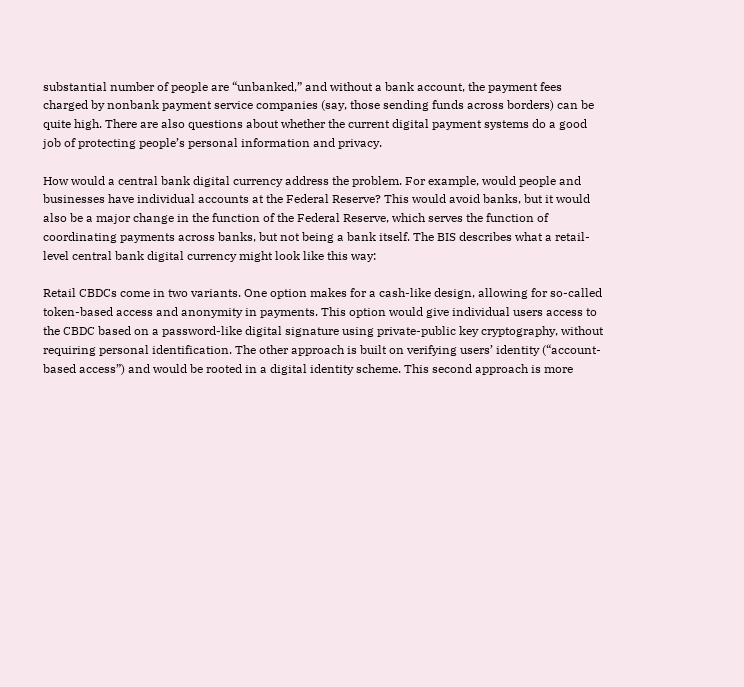substantial number of people are “unbanked,” and without a bank account, the payment fees charged by nonbank payment service companies (say, those sending funds across borders) can be quite high. There are also questions about whether the current digital payment systems do a good job of protecting people’s personal information and privacy.

How would a central bank digital currency address the problem. For example, would people and businesses have individual accounts at the Federal Reserve? This would avoid banks, but it would also be a major change in the function of the Federal Reserve, which serves the function of coordinating payments across banks, but not being a bank itself. The BIS describes what a retail-level central bank digital currency might look like this way:

Retail CBDCs come in two variants. One option makes for a cash-like design, allowing for so-called token-based access and anonymity in payments. This option would give individual users access to the CBDC based on a password-like digital signature using private-public key cryptography, without requiring personal identification. The other approach is built on verifying users’ identity (“account-based access”) and would be rooted in a digital identity scheme. This second approach is more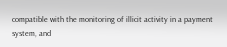compatible with the monitoring of illicit activity in a payment system, and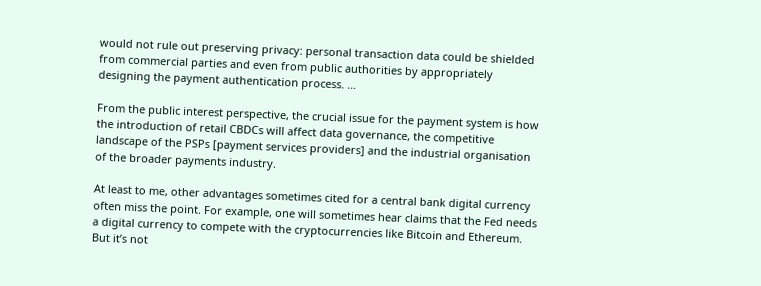would not rule out preserving privacy: personal transaction data could be shielded from commercial parties and even from public authorities by appropriately designing the payment authentication process. …

From the public interest perspective, the crucial issue for the payment system is how the introduction of retail CBDCs will affect data governance, the competitive landscape of the PSPs [payment services providers] and the industrial organisation of the broader payments industry.

At least to me, other advantages sometimes cited for a central bank digital currency often miss the point. For example, one will sometimes hear claims that the Fed needs a digital currency to compete with the cryptocurrencies like Bitcoin and Ethereum. But it’s not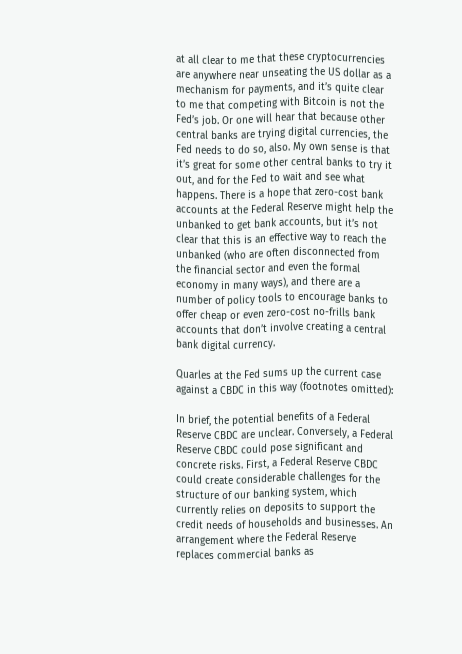at all clear to me that these cryptocurrencies are anywhere near unseating the US dollar as a mechanism for payments, and it’s quite clear to me that competing with Bitcoin is not the Fed’s job. Or one will hear that because other central banks are trying digital currencies, the Fed needs to do so, also. My own sense is that it’s great for some other central banks to try it out, and for the Fed to wait and see what happens. There is a hope that zero-cost bank accounts at the Federal Reserve might help the unbanked to get bank accounts, but it’s not clear that this is an effective way to reach the unbanked (who are often disconnected from the financial sector and even the formal economy in many ways), and there are a number of policy tools to encourage banks to offer cheap or even zero-cost no-frills bank accounts that don’t involve creating a central bank digital currency.

Quarles at the Fed sums up the current case against a CBDC in this way (footnotes omitted):

In brief, the potential benefits of a Federal Reserve CBDC are unclear. Conversely, a Federal Reserve CBDC could pose significant and concrete risks. First, a Federal Reserve CBDC could create considerable challenges for the structure of our banking system, which currently relies on deposits to support the credit needs of households and businesses. An arrangement where the Federal Reserve replaces commercial banks as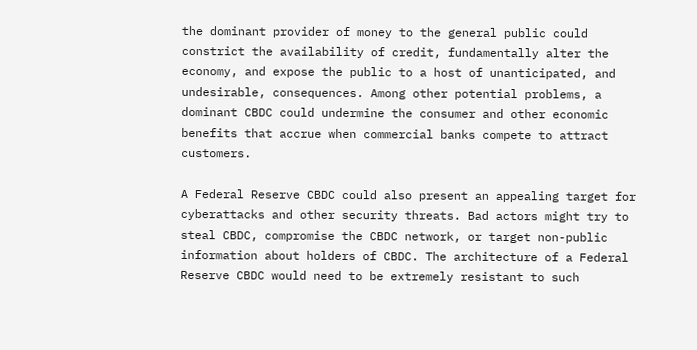the dominant provider of money to the general public could constrict the availability of credit, fundamentally alter the economy, and expose the public to a host of unanticipated, and undesirable, consequences. Among other potential problems, a dominant CBDC could undermine the consumer and other economic benefits that accrue when commercial banks compete to attract customers.

A Federal Reserve CBDC could also present an appealing target for cyberattacks and other security threats. Bad actors might try to steal CBDC, compromise the CBDC network, or target non-public information about holders of CBDC. The architecture of a Federal Reserve CBDC would need to be extremely resistant to such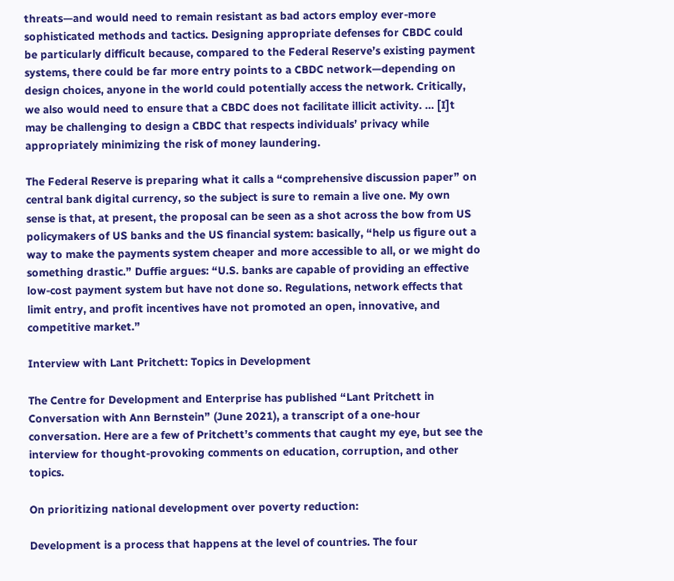threats—and would need to remain resistant as bad actors employ ever-more sophisticated methods and tactics. Designing appropriate defenses for CBDC could be particularly difficult because, compared to the Federal Reserve’s existing payment systems, there could be far more entry points to a CBDC network—depending on design choices, anyone in the world could potentially access the network. Critically, we also would need to ensure that a CBDC does not facilitate illicit activity. … [I]t may be challenging to design a CBDC that respects individuals’ privacy while appropriately minimizing the risk of money laundering.

The Federal Reserve is preparing what it calls a “comprehensive discussion paper” on central bank digital currency, so the subject is sure to remain a live one. My own sense is that, at present, the proposal can be seen as a shot across the bow from US policymakers of US banks and the US financial system: basically, “help us figure out a way to make the payments system cheaper and more accessible to all, or we might do something drastic.” Duffie argues: “U.S. banks are capable of providing an effective low-cost payment system but have not done so. Regulations, network effects that limit entry, and profit incentives have not promoted an open, innovative, and competitive market.”

Interview with Lant Pritchett: Topics in Development

The Centre for Development and Enterprise has published “Lant Pritchett in Conversation with Ann Bernstein” (June 2021), a transcript of a one-hour conversation. Here are a few of Pritchett’s comments that caught my eye, but see the interview for thought-provoking comments on education, corruption, and other topics.

On prioritizing national development over poverty reduction:

Development is a process that happens at the level of countries. The four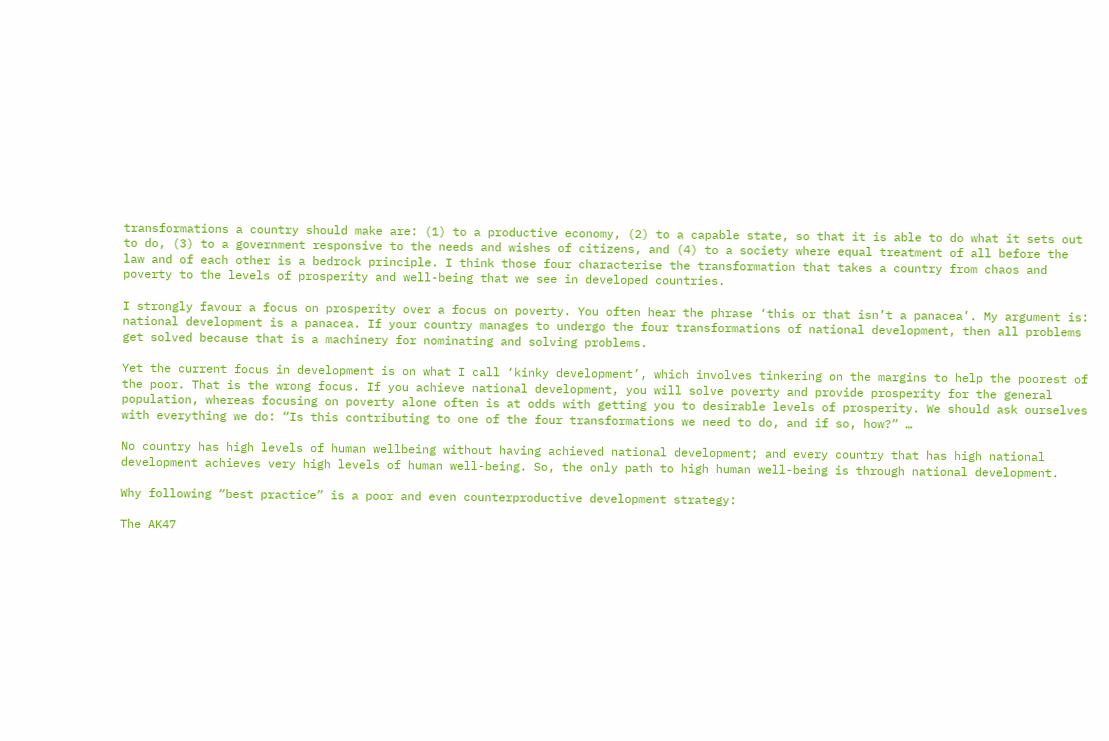transformations a country should make are: (1) to a productive economy, (2) to a capable state, so that it is able to do what it sets out to do, (3) to a government responsive to the needs and wishes of citizens, and (4) to a society where equal treatment of all before the law and of each other is a bedrock principle. I think those four characterise the transformation that takes a country from chaos and poverty to the levels of prosperity and well-being that we see in developed countries.

I strongly favour a focus on prosperity over a focus on poverty. You often hear the phrase ‘this or that isn’t a panacea’. My argument is: national development is a panacea. If your country manages to undergo the four transformations of national development, then all problems get solved because that is a machinery for nominating and solving problems.

Yet the current focus in development is on what I call ‘kinky development’, which involves tinkering on the margins to help the poorest of the poor. That is the wrong focus. If you achieve national development, you will solve poverty and provide prosperity for the general population, whereas focusing on poverty alone often is at odds with getting you to desirable levels of prosperity. We should ask ourselves with everything we do: “Is this contributing to one of the four transformations we need to do, and if so, how?” …

No country has high levels of human wellbeing without having achieved national development; and every country that has high national development achieves very high levels of human well-being. So, the only path to high human well-being is through national development.

Why following “best practice” is a poor and even counterproductive development strategy:

The AK47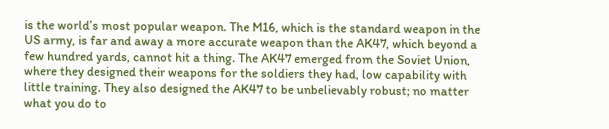is the world’s most popular weapon. The M16, which is the standard weapon in the US army, is far and away a more accurate weapon than the AK47, which beyond a few hundred yards, cannot hit a thing. The AK47 emerged from the Soviet Union, where they designed their weapons for the soldiers they had, low capability with little training. They also designed the AK47 to be unbelievably robust; no matter what you do to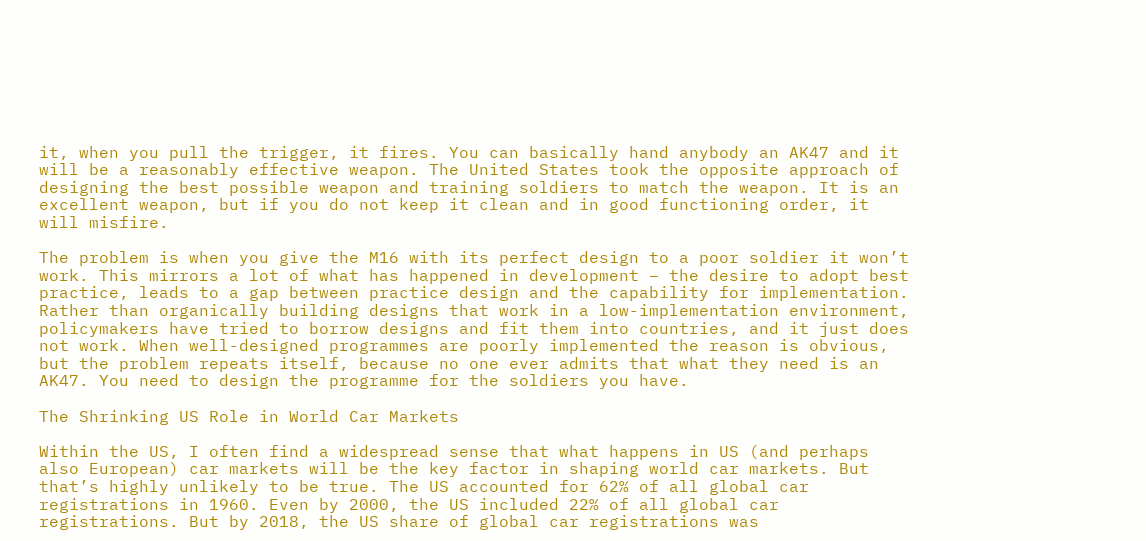it, when you pull the trigger, it fires. You can basically hand anybody an AK47 and it will be a reasonably effective weapon. The United States took the opposite approach of designing the best possible weapon and training soldiers to match the weapon. It is an excellent weapon, but if you do not keep it clean and in good functioning order, it will misfire.

The problem is when you give the M16 with its perfect design to a poor soldier it won’t work. This mirrors a lot of what has happened in development – the desire to adopt best practice, leads to a gap between practice design and the capability for implementation. Rather than organically building designs that work in a low-implementation environment, policymakers have tried to borrow designs and fit them into countries, and it just does not work. When well-designed programmes are poorly implemented the reason is obvious, but the problem repeats itself, because no one ever admits that what they need is an AK47. You need to design the programme for the soldiers you have.

The Shrinking US Role in World Car Markets

Within the US, I often find a widespread sense that what happens in US (and perhaps also European) car markets will be the key factor in shaping world car markets. But that’s highly unlikely to be true. The US accounted for 62% of all global car registrations in 1960. Even by 2000, the US included 22% of all global car registrations. But by 2018, the US share of global car registrations was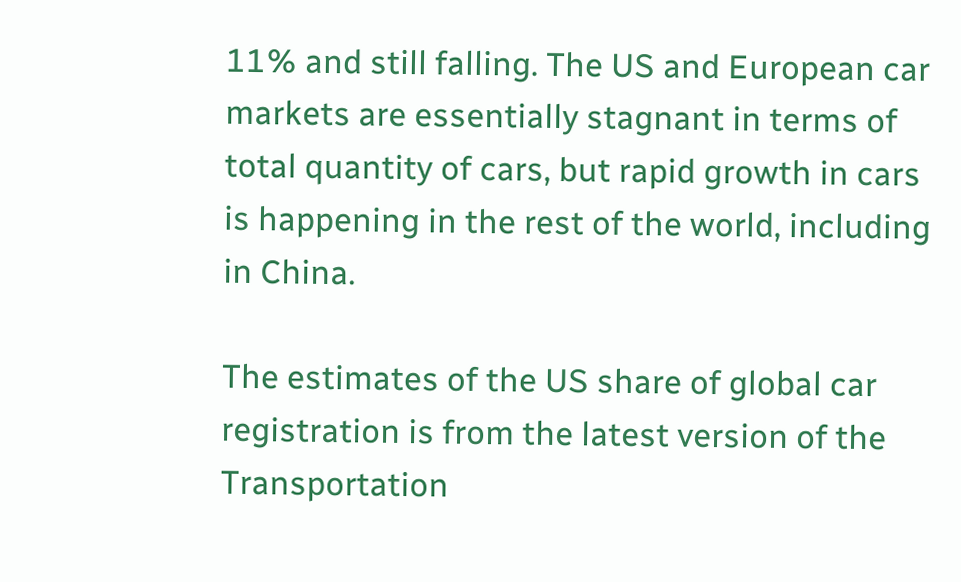11% and still falling. The US and European car markets are essentially stagnant in terms of total quantity of cars, but rapid growth in cars is happening in the rest of the world, including in China.

The estimates of the US share of global car registration is from the latest version of the Transportation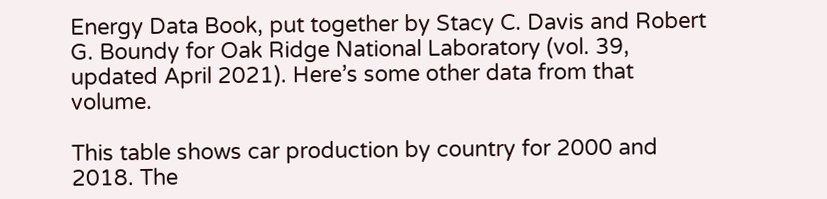Energy Data Book, put together by Stacy C. Davis and Robert G. Boundy for Oak Ridge National Laboratory (vol. 39, updated April 2021). Here’s some other data from that volume.

This table shows car production by country for 2000 and 2018. The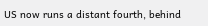US now runs a distant fourth, behind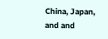China, Japan, and and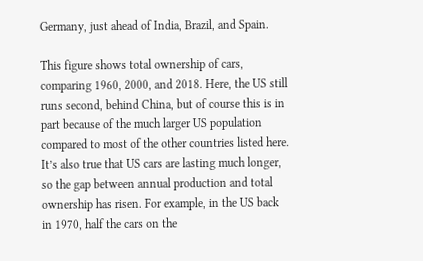Germany, just ahead of India, Brazil, and Spain.

This figure shows total ownership of cars, comparing 1960, 2000, and 2018. Here, the US still runs second, behind China, but of course this is in part because of the much larger US population compared to most of the other countries listed here. It’s also true that US cars are lasting much longer, so the gap between annual production and total ownership has risen. For example, in the US back in 1970, half the cars on the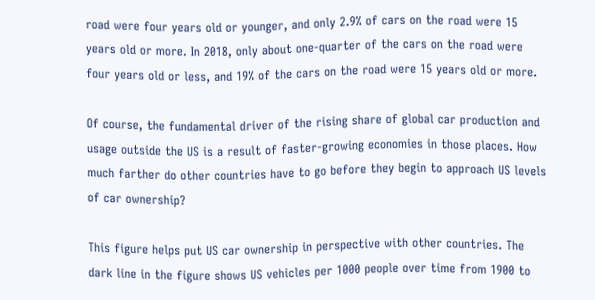road were four years old or younger, and only 2.9% of cars on the road were 15 years old or more. In 2018, only about one-quarter of the cars on the road were four years old or less, and 19% of the cars on the road were 15 years old or more.

Of course, the fundamental driver of the rising share of global car production and usage outside the US is a result of faster-growing economies in those places. How much farther do other countries have to go before they begin to approach US levels of car ownership?

This figure helps put US car ownership in perspective with other countries. The dark line in the figure shows US vehicles per 1000 people over time from 1900 to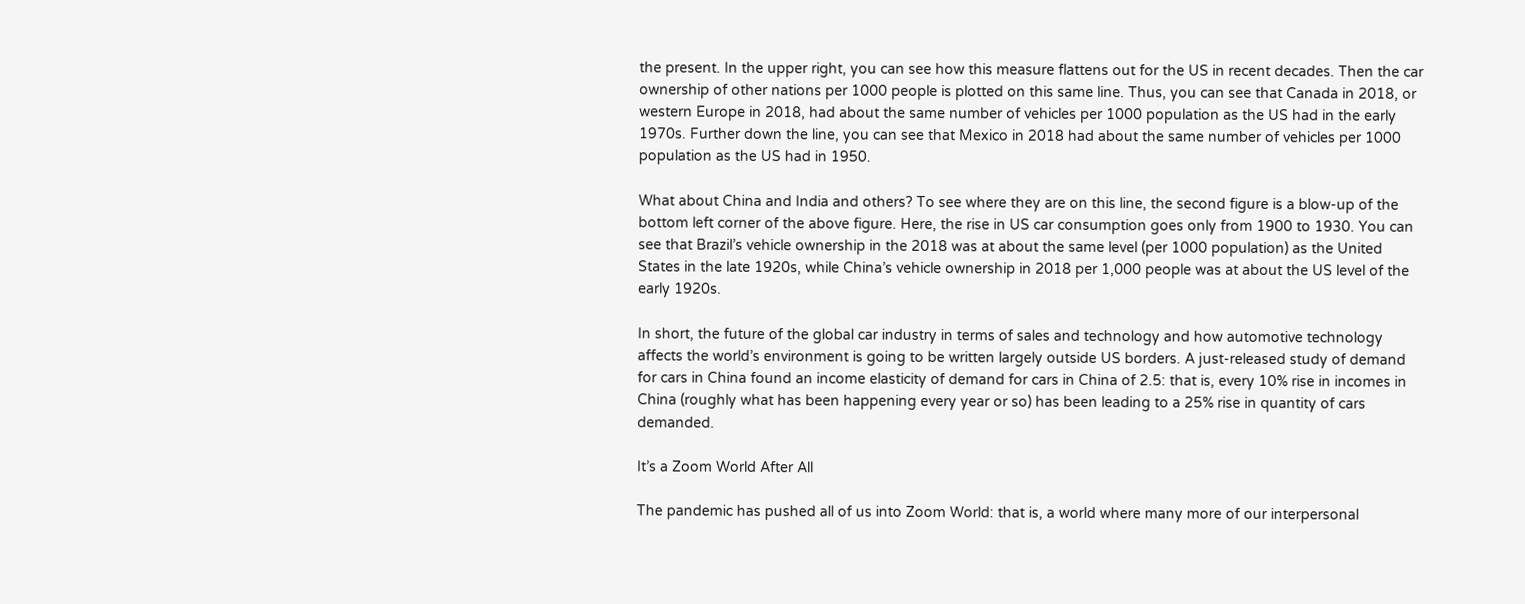the present. In the upper right, you can see how this measure flattens out for the US in recent decades. Then the car ownership of other nations per 1000 people is plotted on this same line. Thus, you can see that Canada in 2018, or western Europe in 2018, had about the same number of vehicles per 1000 population as the US had in the early 1970s. Further down the line, you can see that Mexico in 2018 had about the same number of vehicles per 1000 population as the US had in 1950.

What about China and India and others? To see where they are on this line, the second figure is a blow-up of the bottom left corner of the above figure. Here, the rise in US car consumption goes only from 1900 to 1930. You can see that Brazil’s vehicle ownership in the 2018 was at about the same level (per 1000 population) as the United States in the late 1920s, while China’s vehicle ownership in 2018 per 1,000 people was at about the US level of the early 1920s.

In short, the future of the global car industry in terms of sales and technology and how automotive technology affects the world’s environment is going to be written largely outside US borders. A just-released study of demand for cars in China found an income elasticity of demand for cars in China of 2.5: that is, every 10% rise in incomes in China (roughly what has been happening every year or so) has been leading to a 25% rise in quantity of cars demanded.

It’s a Zoom World After All

The pandemic has pushed all of us into Zoom World: that is, a world where many more of our interpersonal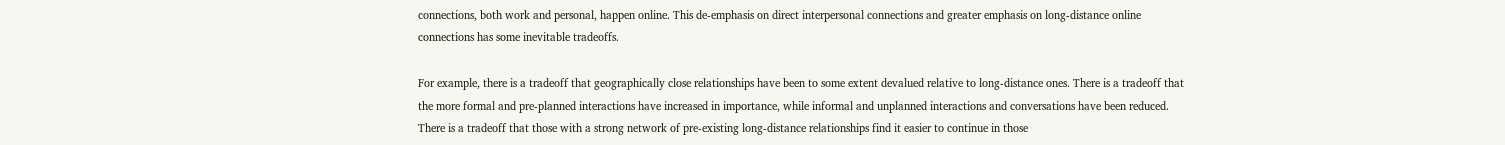connections, both work and personal, happen online. This de-emphasis on direct interpersonal connections and greater emphasis on long-distance online connections has some inevitable tradeoffs.

For example, there is a tradeoff that geographically close relationships have been to some extent devalued relative to long-distance ones. There is a tradeoff that the more formal and pre-planned interactions have increased in importance, while informal and unplanned interactions and conversations have been reduced. There is a tradeoff that those with a strong network of pre-existing long-distance relationships find it easier to continue in those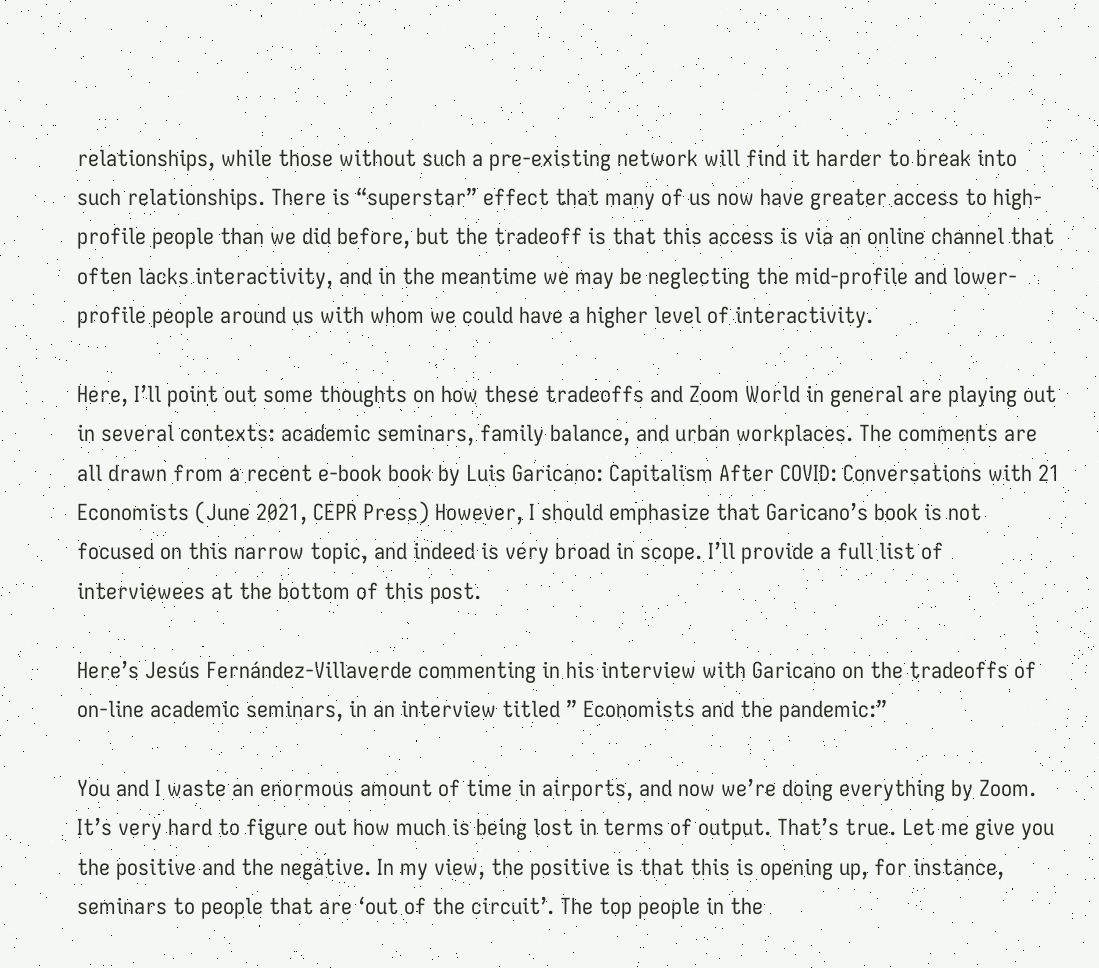relationships, while those without such a pre-existing network will find it harder to break into such relationships. There is “superstar” effect that many of us now have greater access to high-profile people than we did before, but the tradeoff is that this access is via an online channel that often lacks interactivity, and in the meantime we may be neglecting the mid-profile and lower-profile people around us with whom we could have a higher level of interactivity.

Here, I’ll point out some thoughts on how these tradeoffs and Zoom World in general are playing out in several contexts: academic seminars, family balance, and urban workplaces. The comments are all drawn from a recent e-book book by Luis Garicano: Capitalism After COVID: Conversations with 21 Economists (June 2021, CEPR Press) However, I should emphasize that Garicano’s book is not focused on this narrow topic, and indeed is very broad in scope. I’ll provide a full list of interviewees at the bottom of this post.

Here’s Jesús Fernández-Villaverde commenting in his interview with Garicano on the tradeoffs of on-line academic seminars, in an interview titled ” Economists and the pandemic:”

You and I waste an enormous amount of time in airports, and now we’re doing everything by Zoom. It’s very hard to figure out how much is being lost in terms of output. That’s true. Let me give you the positive and the negative. In my view, the positive is that this is opening up, for instance, seminars to people that are ‘out of the circuit’. The top people in the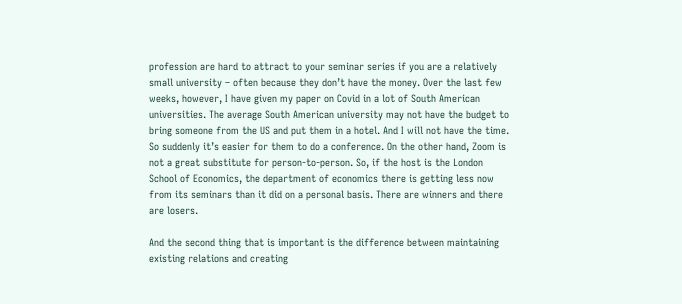profession are hard to attract to your seminar series if you are a relatively small university – often because they don’t have the money. Over the last few weeks, however, I have given my paper on Covid in a lot of South American universities. The average South American university may not have the budget to bring someone from the US and put them in a hotel. And I will not have the time. So suddenly it’s easier for them to do a conference. On the other hand, Zoom is not a great substitute for person-to-person. So, if the host is the London School of Economics, the department of economics there is getting less now from its seminars than it did on a personal basis. There are winners and there are losers.

And the second thing that is important is the difference between maintaining existing relations and creating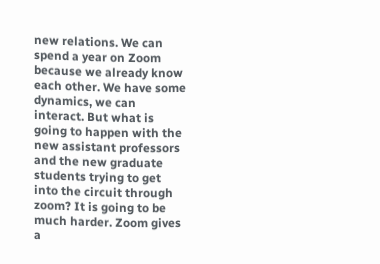new relations. We can spend a year on Zoom because we already know each other. We have some dynamics, we can interact. But what is going to happen with the new assistant professors and the new graduate students trying to get into the circuit through zoom? It is going to be much harder. Zoom gives a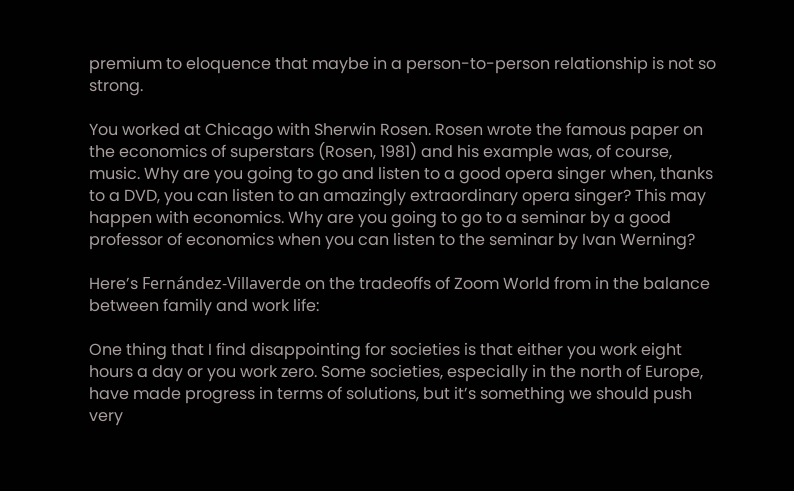premium to eloquence that maybe in a person-to-person relationship is not so strong.

You worked at Chicago with Sherwin Rosen. Rosen wrote the famous paper on the economics of superstars (Rosen, 1981) and his example was, of course, music. Why are you going to go and listen to a good opera singer when, thanks to a DVD, you can listen to an amazingly extraordinary opera singer? This may happen with economics. Why are you going to go to a seminar by a good professor of economics when you can listen to the seminar by Ivan Werning?

Here’s Fernández-Villaverde on the tradeoffs of Zoom World from in the balance between family and work life:

One thing that I find disappointing for societies is that either you work eight hours a day or you work zero. Some societies, especially in the north of Europe, have made progress in terms of solutions, but it’s something we should push very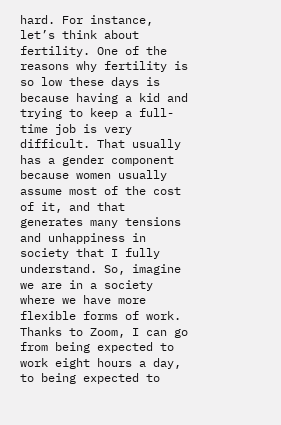hard. For instance, let’s think about fertility. One of the reasons why fertility is so low these days is because having a kid and trying to keep a full-time job is very difficult. That usually has a gender component because women usually assume most of the cost of it, and that generates many tensions and unhappiness in society that I fully understand. So, imagine we are in a society where we have more flexible forms of work. Thanks to Zoom, I can go from being expected to work eight hours a day, to being expected to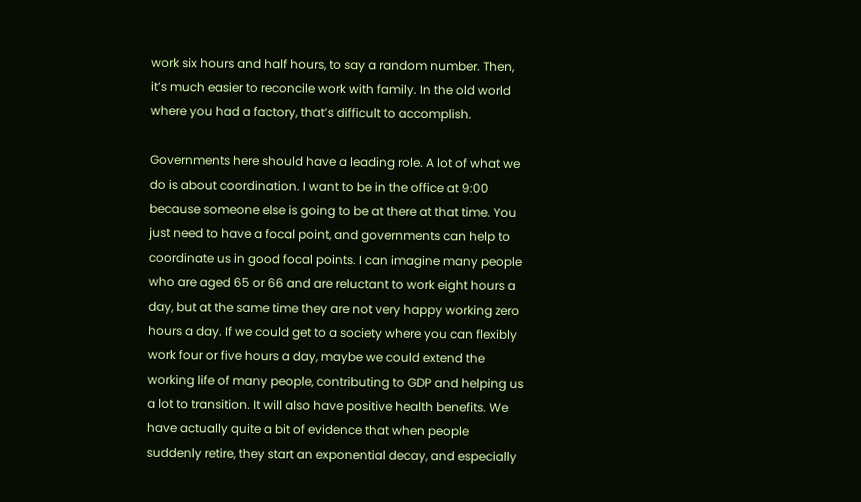work six hours and half hours, to say a random number. Then, it’s much easier to reconcile work with family. In the old world where you had a factory, that’s difficult to accomplish.

Governments here should have a leading role. A lot of what we do is about coordination. I want to be in the office at 9:00 because someone else is going to be at there at that time. You just need to have a focal point, and governments can help to coordinate us in good focal points. I can imagine many people who are aged 65 or 66 and are reluctant to work eight hours a day, but at the same time they are not very happy working zero hours a day. If we could get to a society where you can flexibly work four or five hours a day, maybe we could extend the working life of many people, contributing to GDP and helping us a lot to transition. It will also have positive health benefits. We have actually quite a bit of evidence that when people suddenly retire, they start an exponential decay, and especially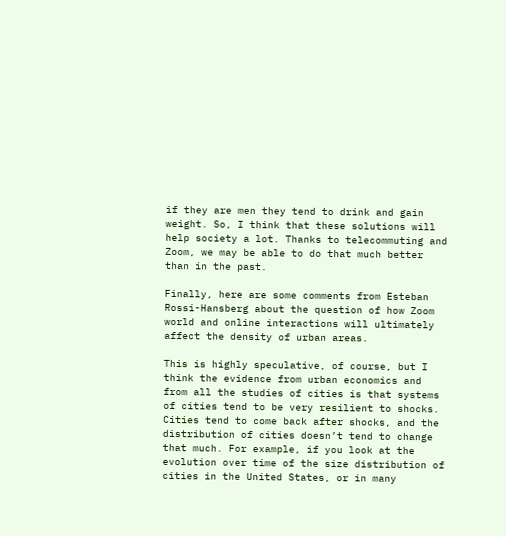if they are men they tend to drink and gain weight. So, I think that these solutions will help society a lot. Thanks to telecommuting and Zoom, we may be able to do that much better than in the past.

Finally, here are some comments from Esteban Rossi-Hansberg about the question of how Zoom world and online interactions will ultimately affect the density of urban areas.

This is highly speculative, of course, but I think the evidence from urban economics and from all the studies of cities is that systems of cities tend to be very resilient to shocks. Cities tend to come back after shocks, and the distribution of cities doesn’t tend to change that much. For example, if you look at the evolution over time of the size distribution of cities in the United States, or in many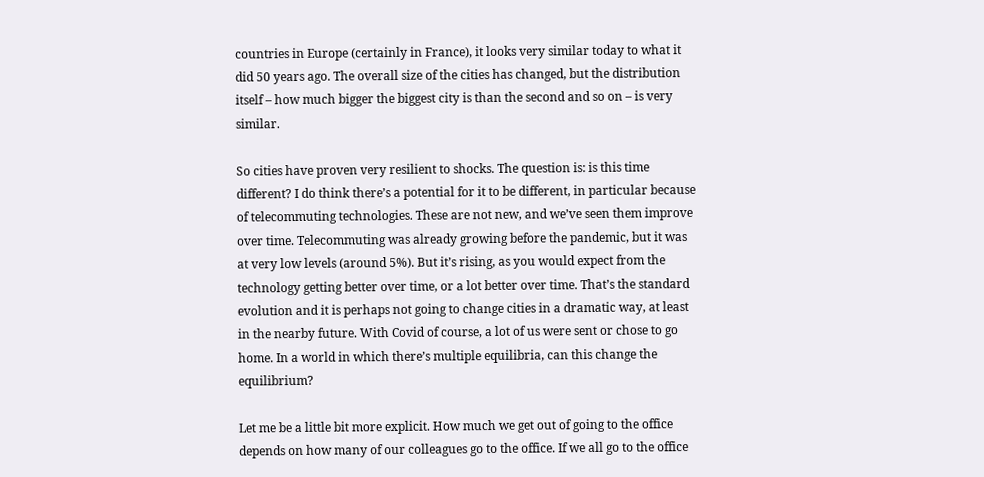countries in Europe (certainly in France), it looks very similar today to what it did 50 years ago. The overall size of the cities has changed, but the distribution itself – how much bigger the biggest city is than the second and so on – is very similar.

So cities have proven very resilient to shocks. The question is: is this time different? I do think there’s a potential for it to be different, in particular because of telecommuting technologies. These are not new, and we’ve seen them improve over time. Telecommuting was already growing before the pandemic, but it was at very low levels (around 5%). But it’s rising, as you would expect from the technology getting better over time, or a lot better over time. That’s the standard evolution and it is perhaps not going to change cities in a dramatic way, at least in the nearby future. With Covid of course, a lot of us were sent or chose to go home. In a world in which there’s multiple equilibria, can this change the equilibrium?

Let me be a little bit more explicit. How much we get out of going to the office depends on how many of our colleagues go to the office. If we all go to the office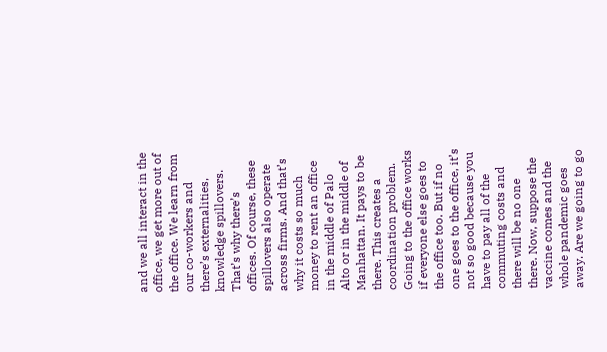and we all interact in the office, we get more out of the office. We learn from our co-workers and there’s externalities, knowledge spillovers. That’s why there’s offices. Of course, these spillovers also operate across firms. And that’s why it costs so much money to rent an office in the middle of Palo Alto or in the middle of Manhattan. It pays to be there. This creates a coordination problem. Going to the office works if everyone else goes to the office too. But if no one goes to the office, it’s not so good because you have to pay all of the commuting costs and there will be no one there. Now, suppose the vaccine comes and the whole pandemic goes away. Are we going to go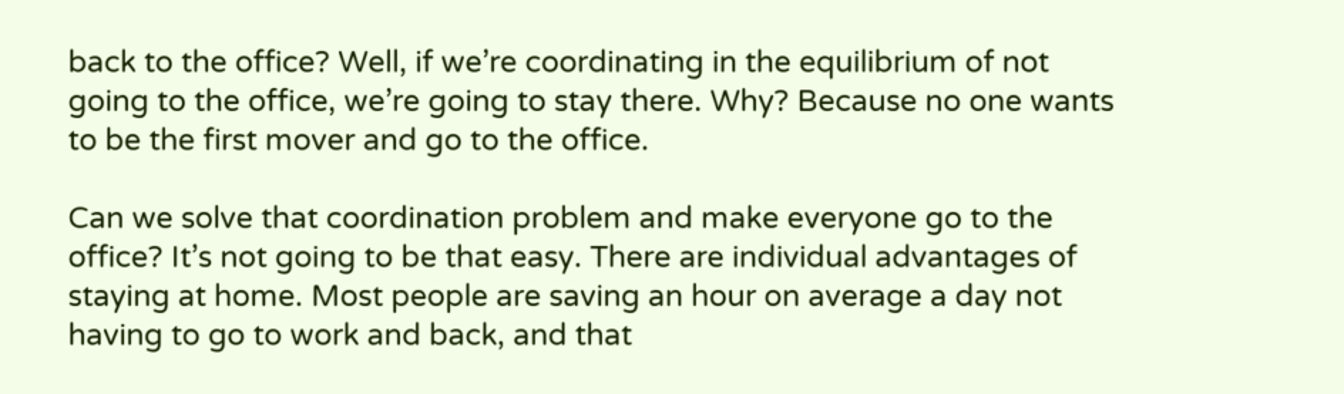back to the office? Well, if we’re coordinating in the equilibrium of not going to the office, we’re going to stay there. Why? Because no one wants to be the first mover and go to the office.

Can we solve that coordination problem and make everyone go to the office? It’s not going to be that easy. There are individual advantages of staying at home. Most people are saving an hour on average a day not having to go to work and back, and that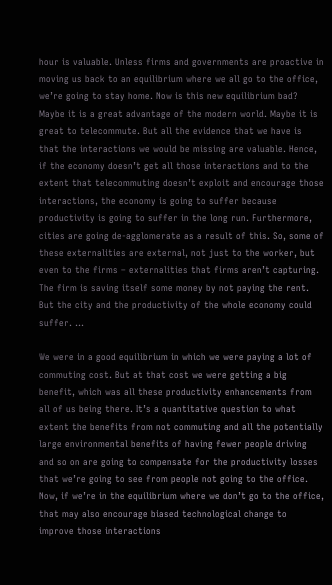hour is valuable. Unless firms and governments are proactive in moving us back to an equilibrium where we all go to the office, we’re going to stay home. Now is this new equilibrium bad? Maybe it is a great advantage of the modern world. Maybe it is great to telecommute. But all the evidence that we have is that the interactions we would be missing are valuable. Hence, if the economy doesn’t get all those interactions and to the extent that telecommuting doesn’t exploit and encourage those interactions, the economy is going to suffer because productivity is going to suffer in the long run. Furthermore, cities are going de-agglomerate as a result of this. So, some of these externalities are external, not just to the worker, but even to the firms – externalities that firms aren’t capturing. The firm is saving itself some money by not paying the rent. But the city and the productivity of the whole economy could suffer. …

We were in a good equilibrium in which we were paying a lot of commuting cost. But at that cost we were getting a big benefit, which was all these productivity enhancements from all of us being there. It’s a quantitative question to what extent the benefits from not commuting and all the potentially large environmental benefits of having fewer people driving and so on are going to compensate for the productivity losses that we’re going to see from people not going to the office. Now, if we’re in the equilibrium where we don’t go to the office, that may also encourage biased technological change to improve those interactions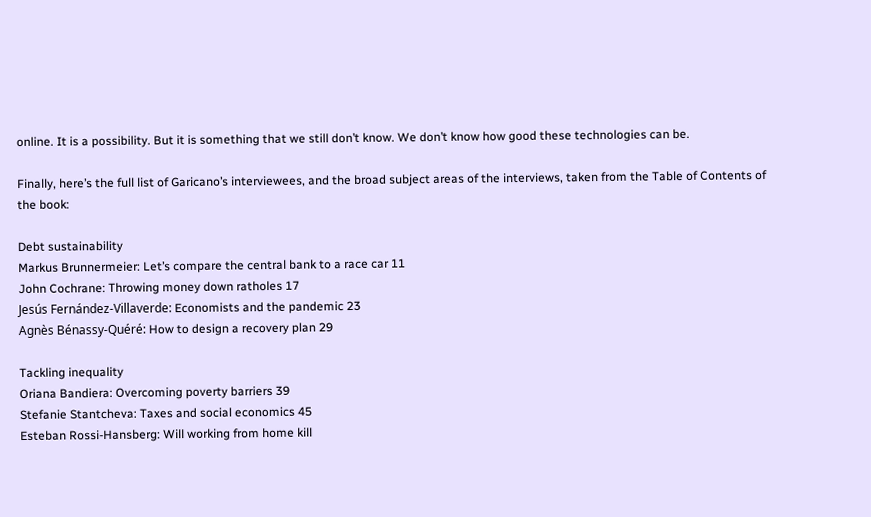online. It is a possibility. But it is something that we still don’t know. We don’t know how good these technologies can be.

Finally, here’s the full list of Garicano’s interviewees, and the broad subject areas of the interviews, taken from the Table of Contents of the book:

Debt sustainability
Markus Brunnermeier: Let’s compare the central bank to a race car 11
John Cochrane: Throwing money down ratholes 17
Jesús Fernández-Villaverde: Economists and the pandemic 23
Agnès Bénassy-Quéré: How to design a recovery plan 29

Tackling inequality
Oriana Bandiera: Overcoming poverty barriers 39
Stefanie Stantcheva: Taxes and social economics 45
Esteban Rossi-Hansberg: Will working from home kill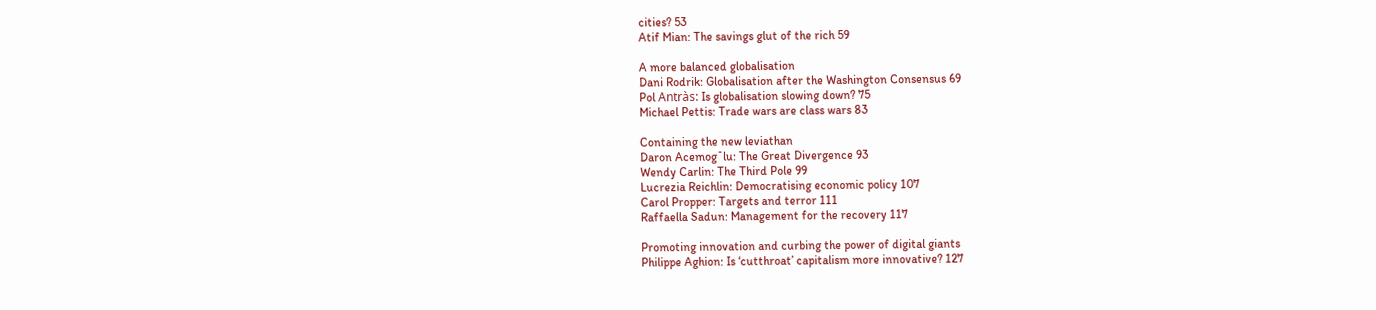cities? 53
Atif Mian: The savings glut of the rich 59

A more balanced globalisation
Dani Rodrik: Globalisation after the Washington Consensus 69
Pol Antràs: Is globalisation slowing down? 75
Michael Pettis: Trade wars are class wars 83

Containing the new leviathan
Daron Acemog˘lu: The Great Divergence 93
Wendy Carlin: The Third Pole 99
Lucrezia Reichlin: Democratising economic policy 107
Carol Propper: Targets and terror 111
Raffaella Sadun: Management for the recovery 117

Promoting innovation and curbing the power of digital giants
Philippe Aghion: Is ‘cutthroat’ capitalism more innovative? 127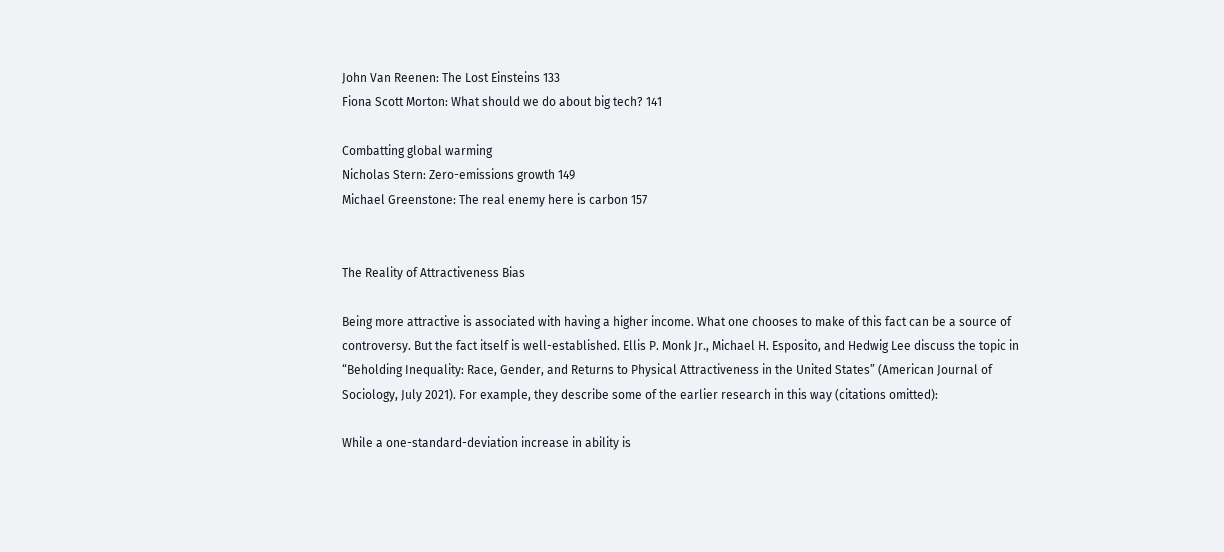John Van Reenen: The Lost Einsteins 133
Fiona Scott Morton: What should we do about big tech? 141

Combatting global warming
Nicholas Stern: Zero-emissions growth 149
Michael Greenstone: The real enemy here is carbon 157


The Reality of Attractiveness Bias

Being more attractive is associated with having a higher income. What one chooses to make of this fact can be a source of controversy. But the fact itself is well-established. Ellis P. Monk Jr., Michael H. Esposito, and Hedwig Lee discuss the topic in “Beholding Inequality: Race, Gender, and Returns to Physical Attractiveness in the United States” (American Journal of Sociology, July 2021). For example, they describe some of the earlier research in this way (citations omitted):

While a one-standard-deviation increase in ability is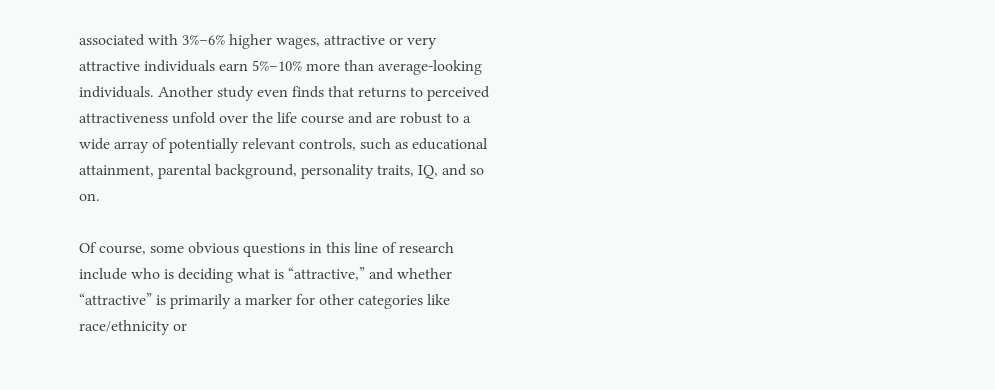associated with 3%–6% higher wages, attractive or very attractive individuals earn 5%–10% more than average-looking individuals. Another study even finds that returns to perceived attractiveness unfold over the life course and are robust to a wide array of potentially relevant controls, such as educational attainment, parental background, personality traits, IQ, and so on.

Of course, some obvious questions in this line of research include who is deciding what is “attractive,” and whether “attractive” is primarily a marker for other categories like race/ethnicity or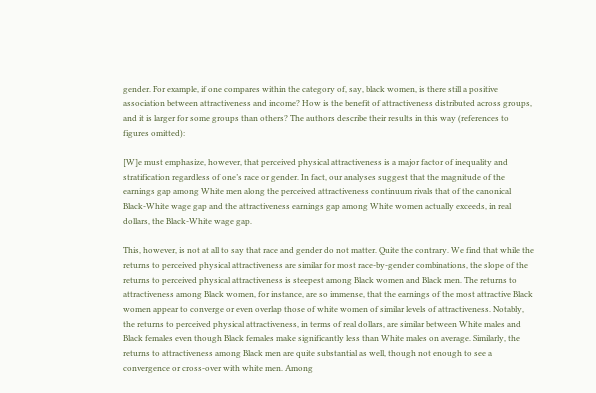gender. For example, if one compares within the category of, say, black women, is there still a positive association between attractiveness and income? How is the benefit of attractiveness distributed across groups, and it is larger for some groups than others? The authors describe their results in this way (references to figures omitted):

[W]e must emphasize, however, that perceived physical attractiveness is a major factor of inequality and stratification regardless of one’s race or gender. In fact, our analyses suggest that the magnitude of the earnings gap among White men along the perceived attractiveness continuum rivals that of the canonical Black-White wage gap and the attractiveness earnings gap among White women actually exceeds, in real dollars, the Black-White wage gap.

This, however, is not at all to say that race and gender do not matter. Quite the contrary. We find that while the returns to perceived physical attractiveness are similar for most race-by-gender combinations, the slope of the returns to perceived physical attractiveness is steepest among Black women and Black men. The returns to attractiveness among Black women, for instance, are so immense, that the earnings of the most attractive Black women appear to converge or even overlap those of white women of similar levels of attractiveness. Notably, the returns to perceived physical attractiveness, in terms of real dollars, are similar between White males and Black females even though Black females make significantly less than White males on average. Similarly, the returns to attractiveness among Black men are quite substantial as well, though not enough to see a convergence or cross-over with white men. Among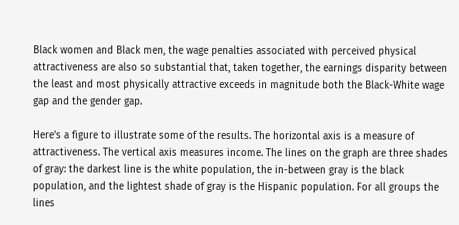Black women and Black men, the wage penalties associated with perceived physical attractiveness are also so substantial that, taken together, the earnings disparity between the least and most physically attractive exceeds in magnitude both the Black-White wage gap and the gender gap.

Here’s a figure to illustrate some of the results. The horizontal axis is a measure of attractiveness. The vertical axis measures income. The lines on the graph are three shades of gray: the darkest line is the white population, the in-between gray is the black population, and the lightest shade of gray is the Hispanic population. For all groups the lines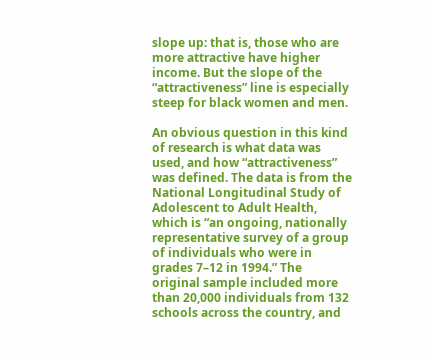slope up: that is, those who are more attractive have higher income. But the slope of the “attractiveness” line is especially steep for black women and men.

An obvious question in this kind of research is what data was used, and how “attractiveness” was defined. The data is from the National Longitudinal Study of Adolescent to Adult Health, which is “an ongoing, nationally representative survey of a group of individuals who were in grades 7–12 in 1994.” The original sample included more than 20,000 individuals from 132 schools across the country, and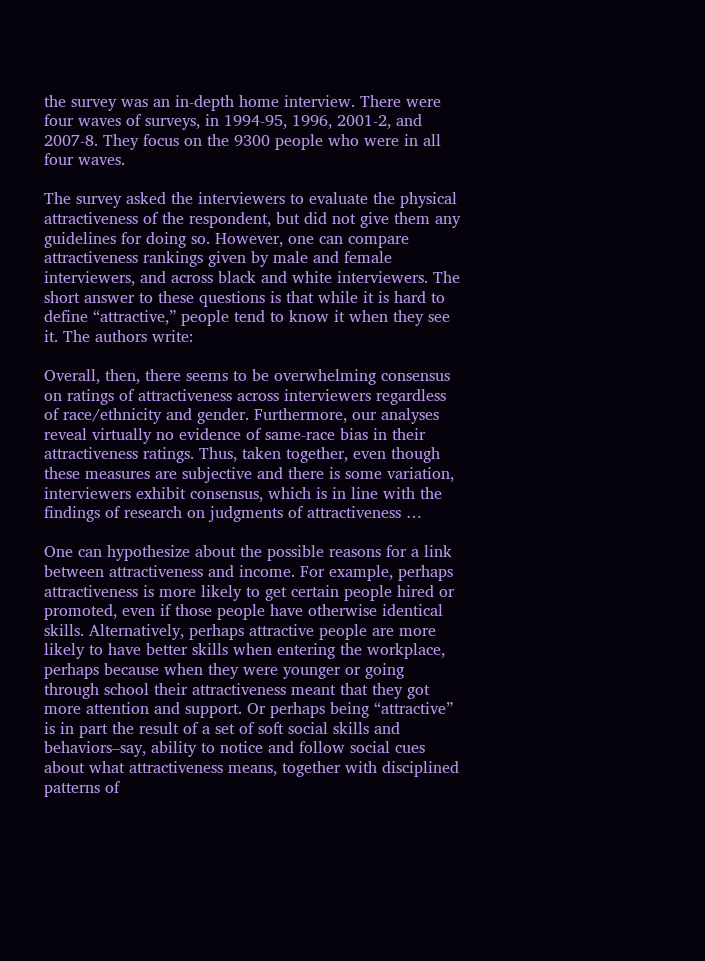the survey was an in-depth home interview. There were four waves of surveys, in 1994-95, 1996, 2001-2, and 2007-8. They focus on the 9300 people who were in all four waves.

The survey asked the interviewers to evaluate the physical attractiveness of the respondent, but did not give them any guidelines for doing so. However, one can compare attractiveness rankings given by male and female interviewers, and across black and white interviewers. The short answer to these questions is that while it is hard to define “attractive,” people tend to know it when they see it. The authors write:

Overall, then, there seems to be overwhelming consensus on ratings of attractiveness across interviewers regardless of race/ethnicity and gender. Furthermore, our analyses reveal virtually no evidence of same-race bias in their attractiveness ratings. Thus, taken together, even though these measures are subjective and there is some variation, interviewers exhibit consensus, which is in line with the findings of research on judgments of attractiveness …

One can hypothesize about the possible reasons for a link between attractiveness and income. For example, perhaps attractiveness is more likely to get certain people hired or promoted, even if those people have otherwise identical skills. Alternatively, perhaps attractive people are more likely to have better skills when entering the workplace, perhaps because when they were younger or going through school their attractiveness meant that they got more attention and support. Or perhaps being “attractive” is in part the result of a set of soft social skills and behaviors–say, ability to notice and follow social cues about what attractiveness means, together with disciplined patterns of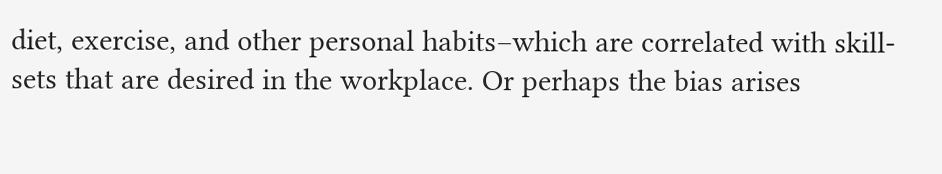diet, exercise, and other personal habits–which are correlated with skill-sets that are desired in the workplace. Or perhaps the bias arises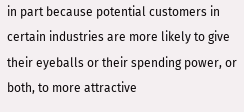in part because potential customers in certain industries are more likely to give their eyeballs or their spending power, or both, to more attractive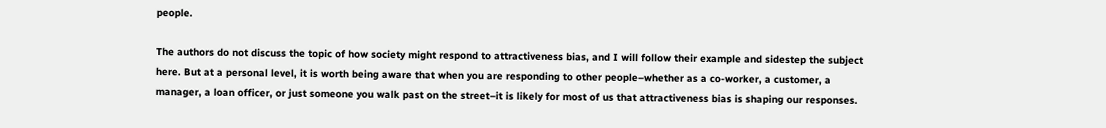people.

The authors do not discuss the topic of how society might respond to attractiveness bias, and I will follow their example and sidestep the subject here. But at a personal level, it is worth being aware that when you are responding to other people–whether as a co-worker, a customer, a manager, a loan officer, or just someone you walk past on the street–it is likely for most of us that attractiveness bias is shaping our responses.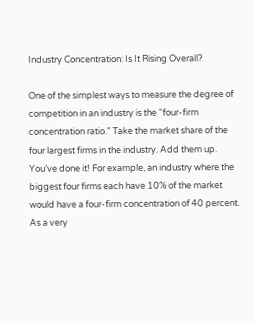Industry Concentration: Is It Rising Overall?

One of the simplest ways to measure the degree of competition in an industry is the “four-firm concentration ratio.” Take the market share of the four largest firms in the industry. Add them up. You’ve done it! For example, an industry where the biggest four firms each have 10% of the market would have a four-firm concentration of 40 percent. As a very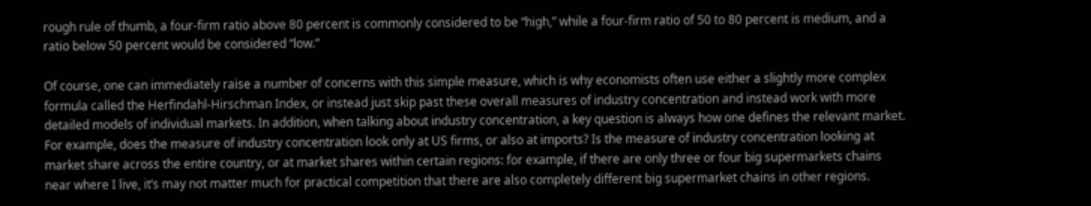rough rule of thumb, a four-firm ratio above 80 percent is commonly considered to be “high,” while a four-firm ratio of 50 to 80 percent is medium, and a ratio below 50 percent would be considered “low.”

Of course, one can immediately raise a number of concerns with this simple measure, which is why economists often use either a slightly more complex formula called the Herfindahl-Hirschman Index, or instead just skip past these overall measures of industry concentration and instead work with more detailed models of individual markets. In addition, when talking about industry concentration, a key question is always how one defines the relevant market. For example, does the measure of industry concentration look only at US firms, or also at imports? Is the measure of industry concentration looking at market share across the entire country, or at market shares within certain regions: for example, if there are only three or four big supermarkets chains near where I live, it’s may not matter much for practical competition that there are also completely different big supermarket chains in other regions.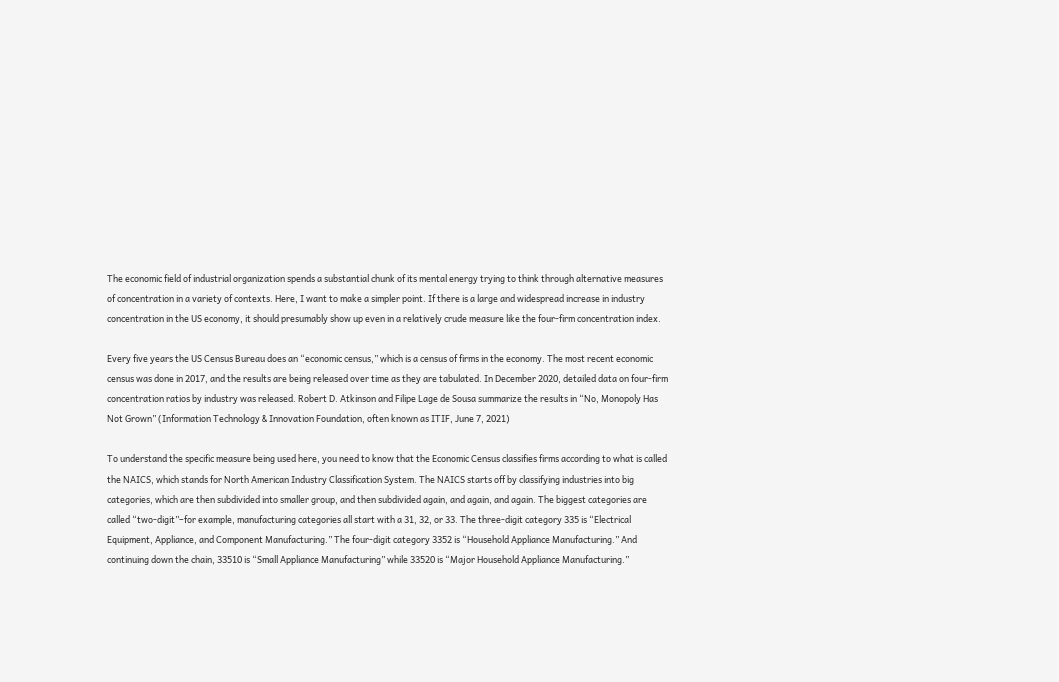The economic field of industrial organization spends a substantial chunk of its mental energy trying to think through alternative measures of concentration in a variety of contexts. Here, I want to make a simpler point. If there is a large and widespread increase in industry concentration in the US economy, it should presumably show up even in a relatively crude measure like the four-firm concentration index.

Every five years the US Census Bureau does an “economic census,” which is a census of firms in the economy. The most recent economic census was done in 2017, and the results are being released over time as they are tabulated. In December 2020, detailed data on four-firm concentration ratios by industry was released. Robert D. Atkinson and Filipe Lage de Sousa summarize the results in “No, Monopoly Has Not Grown” (Information Technology & Innovation Foundation, often known as ITIF, June 7, 2021)

To understand the specific measure being used here, you need to know that the Economic Census classifies firms according to what is called the NAICS, which stands for North American Industry Classification System. The NAICS starts off by classifying industries into big categories, which are then subdivided into smaller group, and then subdivided again, and again, and again. The biggest categories are called “two-digit”–for example, manufacturing categories all start with a 31, 32, or 33. The three-digit category 335 is “Electrical Equipment, Appliance, and Component Manufacturing.” The four-digit category 3352 is “Household Appliance Manufacturing.” And continuing down the chain, 33510 is “Small Appliance Manufacturing” while 33520 is “Major Household Appliance Manufacturing.”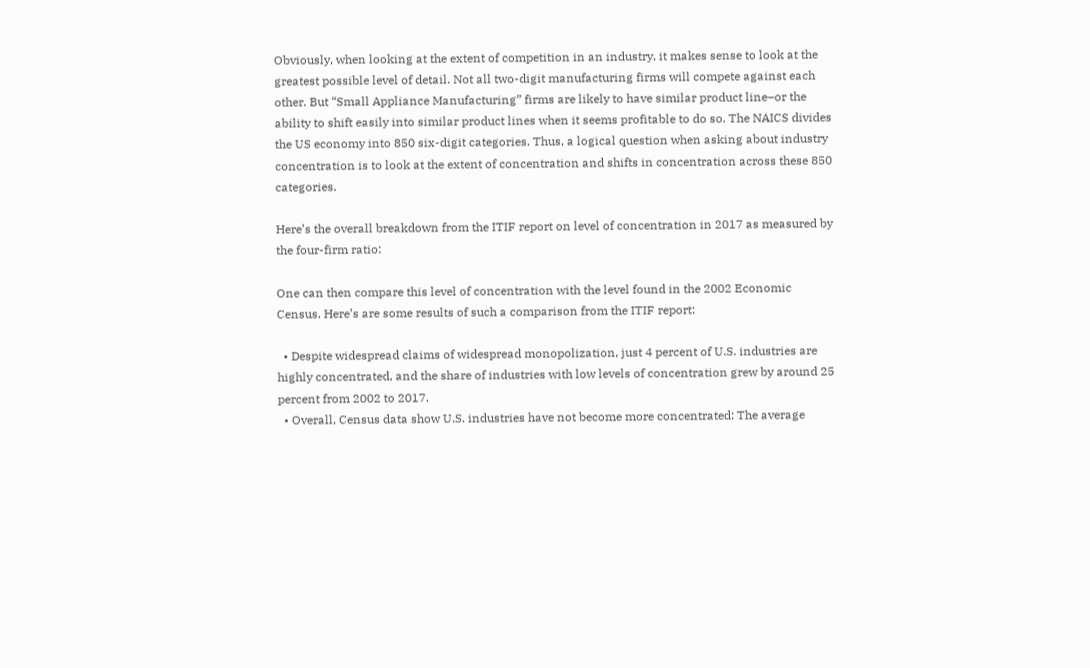Obviously, when looking at the extent of competition in an industry, it makes sense to look at the greatest possible level of detail. Not all two-digit manufacturing firms will compete against each other. But “Small Appliance Manufacturing” firms are likely to have similar product line–or the ability to shift easily into similar product lines when it seems profitable to do so. The NAICS divides the US economy into 850 six-digit categories. Thus, a logical question when asking about industry concentration is to look at the extent of concentration and shifts in concentration across these 850 categories.

Here’s the overall breakdown from the ITIF report on level of concentration in 2017 as measured by the four-firm ratio:

One can then compare this level of concentration with the level found in the 2002 Economic Census. Here’s are some results of such a comparison from the ITIF report:

  • Despite widespread claims of widespread monopolization, just 4 percent of U.S. industries are highly concentrated, and the share of industries with low levels of concentration grew by around 25 percent from 2002 to 2017.
  • Overall, Census data show U.S. industries have not become more concentrated: The average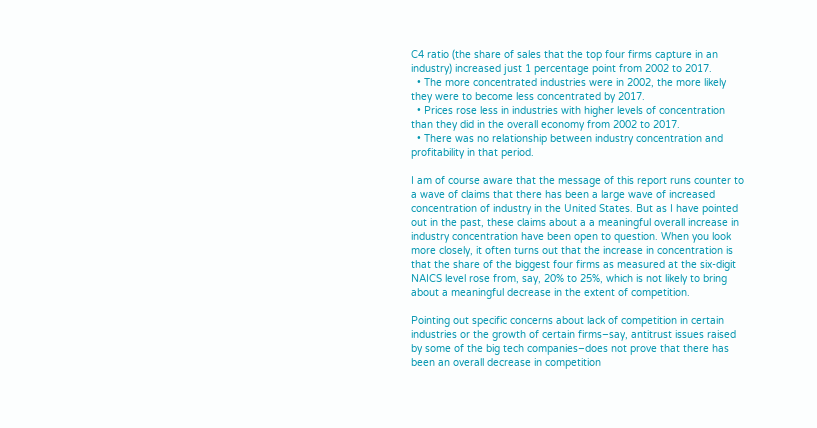C4 ratio (the share of sales that the top four firms capture in an industry) increased just 1 percentage point from 2002 to 2017.
  • The more concentrated industries were in 2002, the more likely they were to become less concentrated by 2017.
  • Prices rose less in industries with higher levels of concentration than they did in the overall economy from 2002 to 2017.
  • There was no relationship between industry concentration and profitability in that period.

I am of course aware that the message of this report runs counter to a wave of claims that there has been a large wave of increased concentration of industry in the United States. But as I have pointed out in the past, these claims about a a meaningful overall increase in industry concentration have been open to question. When you look more closely, it often turns out that the increase in concentration is that the share of the biggest four firms as measured at the six-digit NAICS level rose from, say, 20% to 25%, which is not likely to bring about a meaningful decrease in the extent of competition.

Pointing out specific concerns about lack of competition in certain industries or the growth of certain firms–say, antitrust issues raised by some of the big tech companies–does not prove that there has been an overall decrease in competition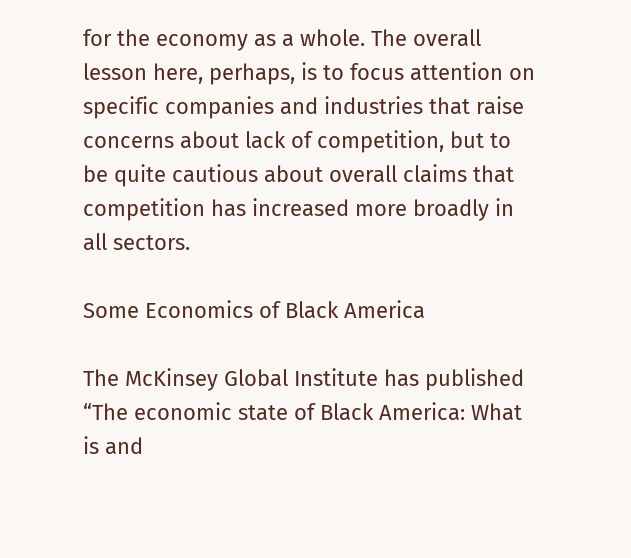for the economy as a whole. The overall lesson here, perhaps, is to focus attention on specific companies and industries that raise concerns about lack of competition, but to be quite cautious about overall claims that competition has increased more broadly in all sectors.

Some Economics of Black America

The McKinsey Global Institute has published “The economic state of Black America: What is and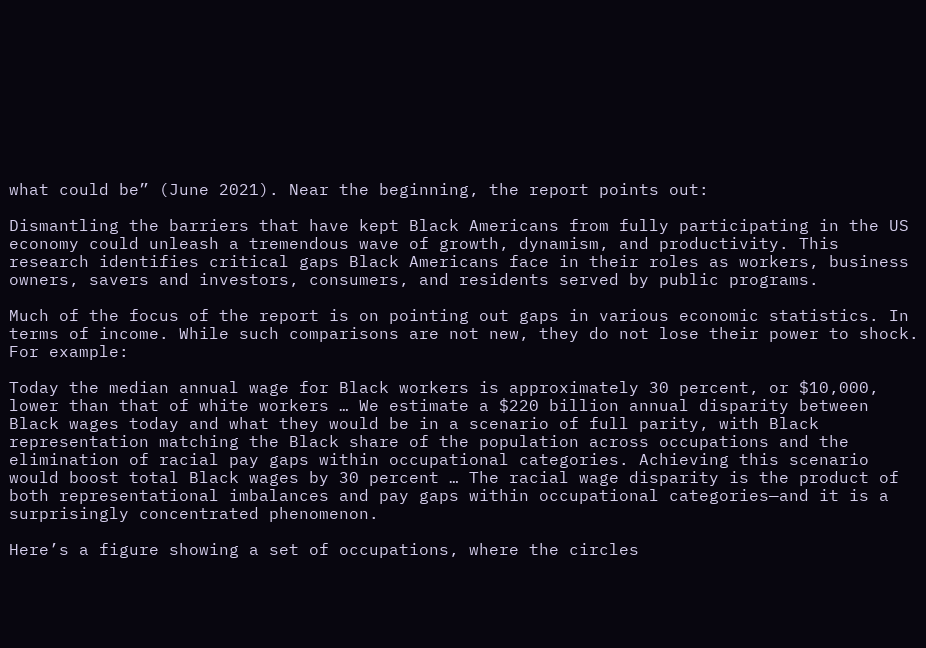what could be” (June 2021). Near the beginning, the report points out:

Dismantling the barriers that have kept Black Americans from fully participating in the US economy could unleash a tremendous wave of growth, dynamism, and productivity. This research identifies critical gaps Black Americans face in their roles as workers, business owners, savers and investors, consumers, and residents served by public programs.

Much of the focus of the report is on pointing out gaps in various economic statistics. In terms of income. While such comparisons are not new, they do not lose their power to shock. For example:

Today the median annual wage for Black workers is approximately 30 percent, or $10,000, lower than that of white workers … We estimate a $220 billion annual disparity between Black wages today and what they would be in a scenario of full parity, with Black representation matching the Black share of the population across occupations and the elimination of racial pay gaps within occupational categories. Achieving this scenario would boost total Black wages by 30 percent … The racial wage disparity is the product of both representational imbalances and pay gaps within occupational categories—and it is a surprisingly concentrated phenomenon.

Here’s a figure showing a set of occupations, where the circles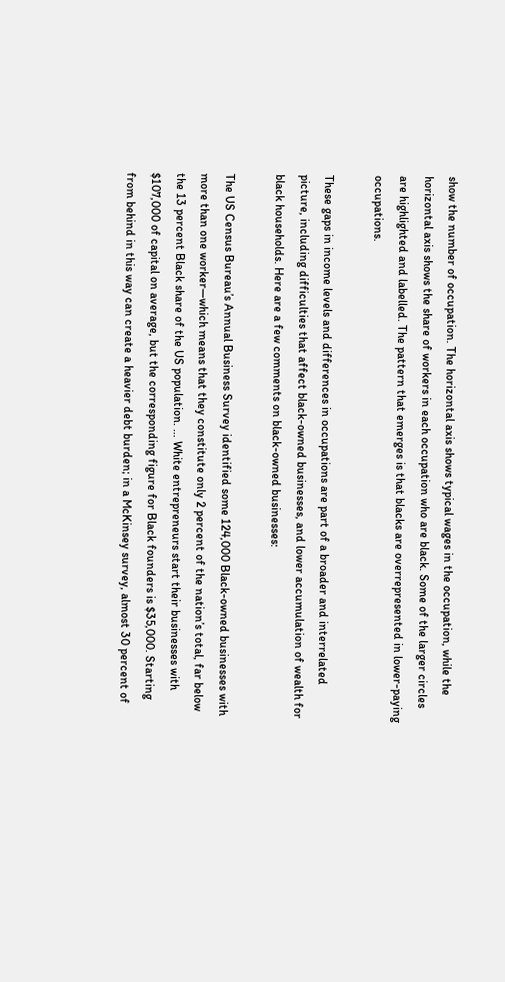show the number of occupation. The horizontal axis shows typical wages in the occupation, while the horizontal axis shows the share of workers in each occupation who are black. Some of the larger circles are highlighted and labelled. The pattern that emerges is that blacks are overrepresented in lower-paying occupations.

These gaps in income levels and differences in occupations are part of a broader and interrelated picture, including difficulties that affect black-owned businesses, and lower accumulation of wealth for black households. Here are a few comments on black-owned businesses:

The US Census Bureau’s Annual Business Survey identified some 124,000 Black-owned businesses with more than one worker—which means that they constitute only 2 percent of the nation’s total, far below the 13 percent Black share of the US population. … White entrepreneurs start their businesses with $107,000 of capital on average, but the corresponding figure for Black founders is $35,000. Starting from behind in this way can create a heavier debt burden; in a McKinsey survey, almost 30 percent of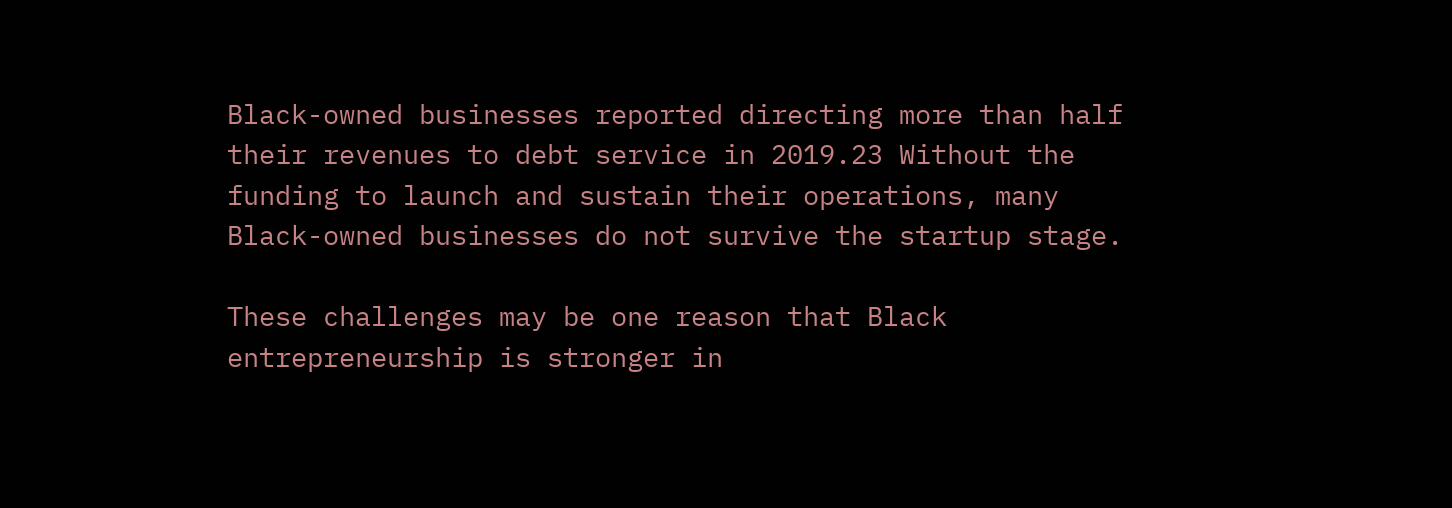Black-owned businesses reported directing more than half their revenues to debt service in 2019.23 Without the funding to launch and sustain their operations, many Black-owned businesses do not survive the startup stage.

These challenges may be one reason that Black entrepreneurship is stronger in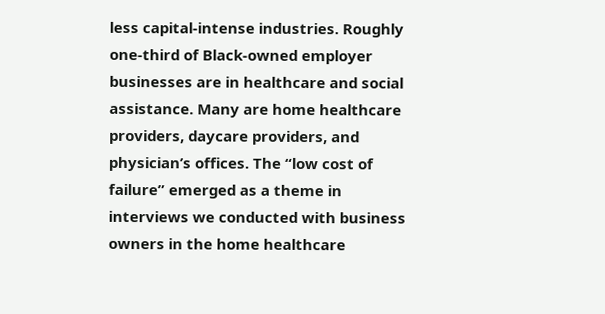less capital-intense industries. Roughly one-third of Black-owned employer businesses are in healthcare and social assistance. Many are home healthcare providers, daycare providers, and physician’s offices. The “low cost of failure” emerged as a theme in interviews we conducted with business owners in the home healthcare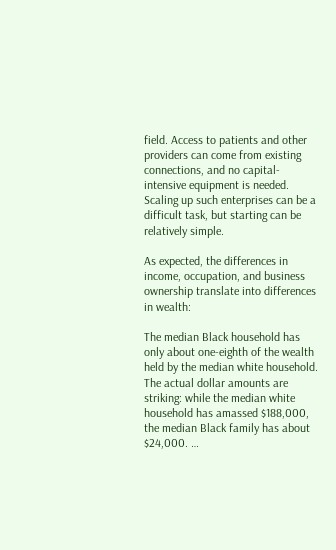field. Access to patients and other providers can come from existing connections, and no capital-intensive equipment is needed. Scaling up such enterprises can be a difficult task, but starting can be relatively simple.

As expected, the differences in income, occupation, and business ownership translate into differences in wealth:

The median Black household has only about one-eighth of the wealth held by the median white household. The actual dollar amounts are striking: while the median white household has amassed $188,000, the median Black family has about $24,000. …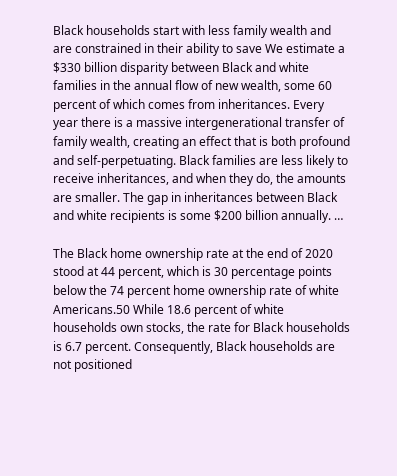Black households start with less family wealth and are constrained in their ability to save We estimate a $330 billion disparity between Black and white families in the annual flow of new wealth, some 60 percent of which comes from inheritances. Every year there is a massive intergenerational transfer of family wealth, creating an effect that is both profound and self-perpetuating. Black families are less likely to receive inheritances, and when they do, the amounts are smaller. The gap in inheritances between Black and white recipients is some $200 billion annually. …

The Black home ownership rate at the end of 2020 stood at 44 percent, which is 30 percentage points below the 74 percent home ownership rate of white Americans.50 While 18.6 percent of white households own stocks, the rate for Black households is 6.7 percent. Consequently, Black households are not positioned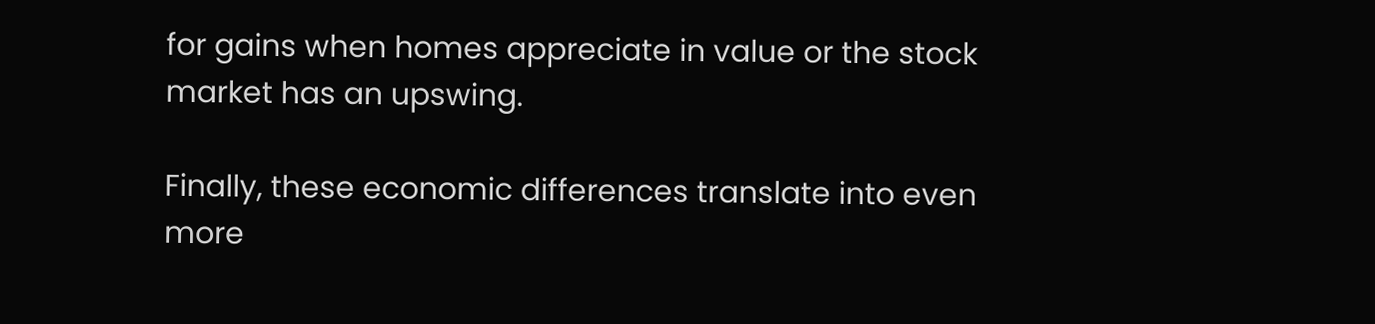for gains when homes appreciate in value or the stock market has an upswing.

Finally, these economic differences translate into even more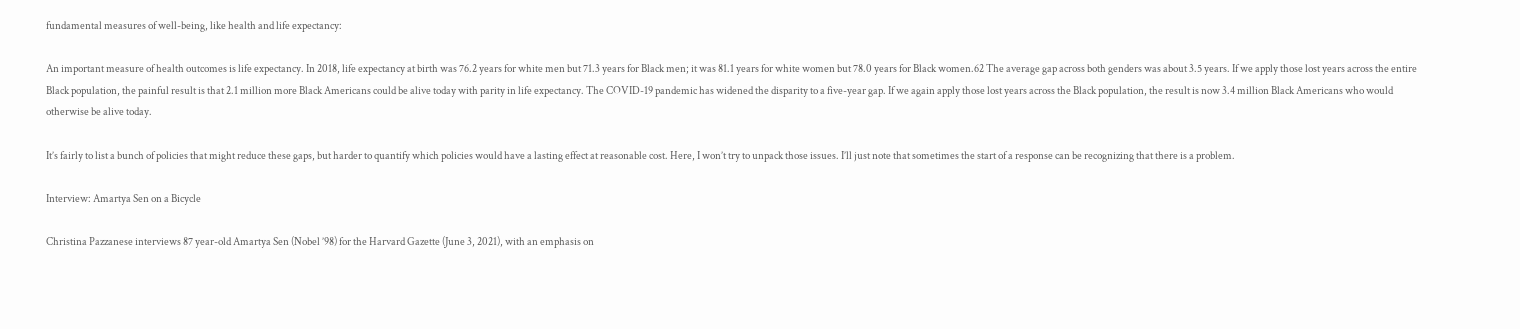fundamental measures of well-being, like health and life expectancy:

An important measure of health outcomes is life expectancy. In 2018, life expectancy at birth was 76.2 years for white men but 71.3 years for Black men; it was 81.1 years for white women but 78.0 years for Black women.62 The average gap across both genders was about 3.5 years. If we apply those lost years across the entire Black population, the painful result is that 2.1 million more Black Americans could be alive today with parity in life expectancy. The COVID-19 pandemic has widened the disparity to a five-year gap. If we again apply those lost years across the Black population, the result is now 3.4 million Black Americans who would otherwise be alive today.

It’s fairly to list a bunch of policies that might reduce these gaps, but harder to quantify which policies would have a lasting effect at reasonable cost. Here, I won’t try to unpack those issues. I’ll just note that sometimes the start of a response can be recognizing that there is a problem.

Interview: Amartya Sen on a Bicycle

Christina Pazzanese interviews 87 year-old Amartya Sen (Nobel ’98) for the Harvard Gazette (June 3, 2021), with an emphasis on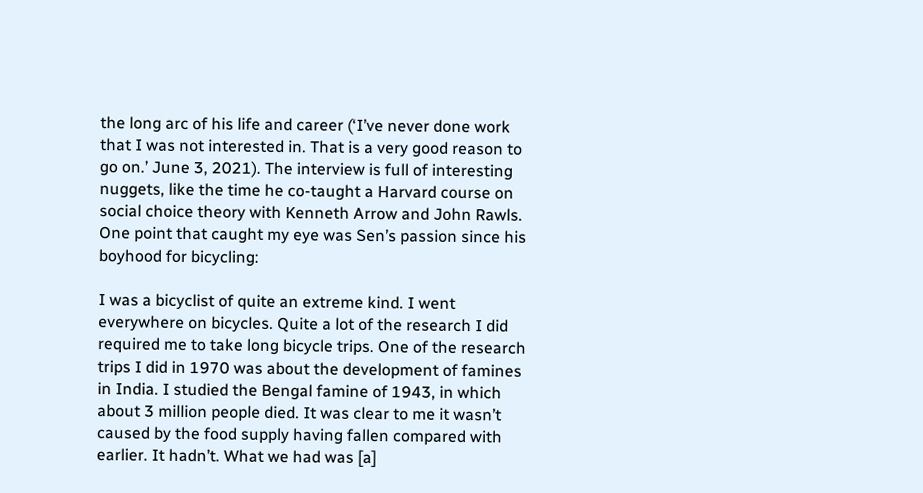the long arc of his life and career (‘I’ve never done work that I was not interested in. That is a very good reason to go on.’ June 3, 2021). The interview is full of interesting nuggets, like the time he co-taught a Harvard course on social choice theory with Kenneth Arrow and John Rawls. One point that caught my eye was Sen’s passion since his boyhood for bicycling:

I was a bicyclist of quite an extreme kind. I went everywhere on bicycles. Quite a lot of the research I did required me to take long bicycle trips. One of the research trips I did in 1970 was about the development of famines in India. I studied the Bengal famine of 1943, in which about 3 million people died. It was clear to me it wasn’t caused by the food supply having fallen compared with earlier. It hadn’t. What we had was [a]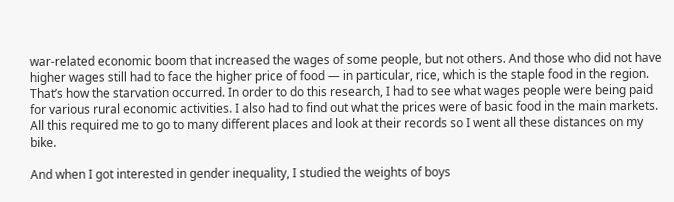war-related economic boom that increased the wages of some people, but not others. And those who did not have higher wages still had to face the higher price of food — in particular, rice, which is the staple food in the region. That’s how the starvation occurred. In order to do this research, I had to see what wages people were being paid for various rural economic activities. I also had to find out what the prices were of basic food in the main markets. All this required me to go to many different places and look at their records so I went all these distances on my bike.

And when I got interested in gender inequality, I studied the weights of boys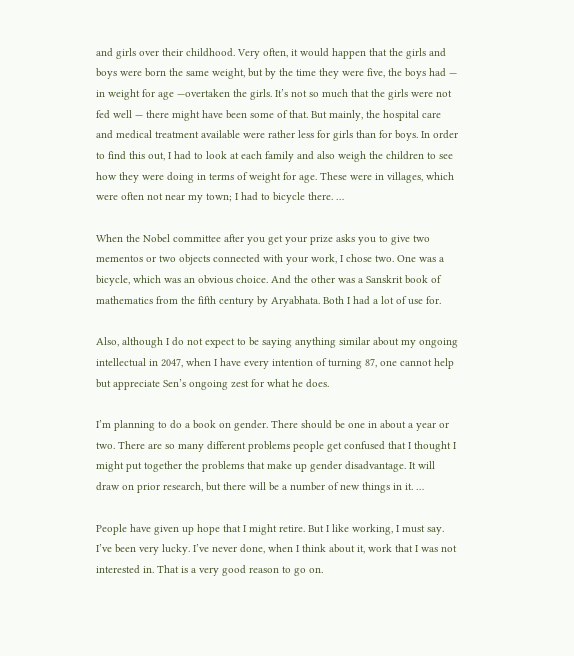and girls over their childhood. Very often, it would happen that the girls and boys were born the same weight, but by the time they were five, the boys had — in weight for age —overtaken the girls. It’s not so much that the girls were not fed well — there might have been some of that. But mainly, the hospital care and medical treatment available were rather less for girls than for boys. In order to find this out, I had to look at each family and also weigh the children to see how they were doing in terms of weight for age. These were in villages, which were often not near my town; I had to bicycle there. …

When the Nobel committee after you get your prize asks you to give two mementos or two objects connected with your work, I chose two. One was a bicycle, which was an obvious choice. And the other was a Sanskrit book of mathematics from the fifth century by Aryabhata. Both I had a lot of use for.

Also, although I do not expect to be saying anything similar about my ongoing intellectual in 2047, when I have every intention of turning 87, one cannot help but appreciate Sen’s ongoing zest for what he does.

I’m planning to do a book on gender. There should be one in about a year or two. There are so many different problems people get confused that I thought I might put together the problems that make up gender disadvantage. It will draw on prior research, but there will be a number of new things in it. …

People have given up hope that I might retire. But I like working, I must say. I’ve been very lucky. I’ve never done, when I think about it, work that I was not interested in. That is a very good reason to go on.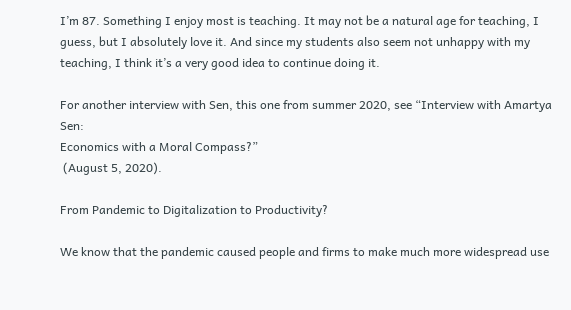I’m 87. Something I enjoy most is teaching. It may not be a natural age for teaching, I guess, but I absolutely love it. And since my students also seem not unhappy with my teaching, I think it’s a very good idea to continue doing it.

For another interview with Sen, this one from summer 2020, see “Interview with Amartya Sen:
Economics with a Moral Compass?”
 (August 5, 2020).

From Pandemic to Digitalization to Productivity?

We know that the pandemic caused people and firms to make much more widespread use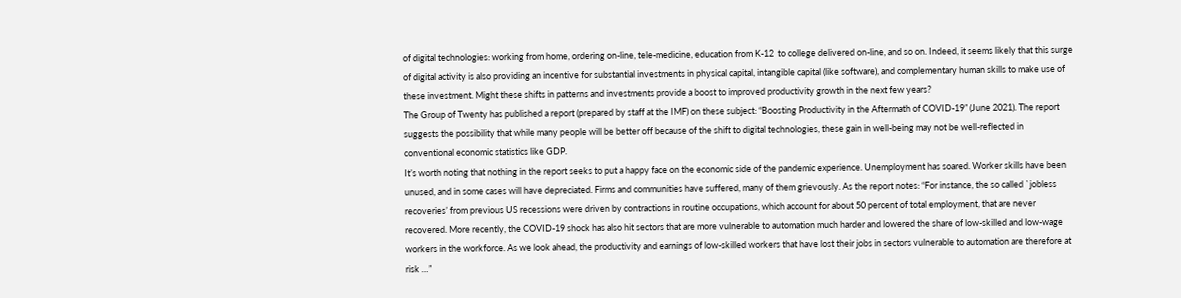of digital technologies: working from home, ordering on-line, tele-medicine, education from K-12  to college delivered on-line, and so on. Indeed, it seems likely that this surge of digital activity is also providing an incentive for substantial investments in physical capital, intangible capital (like software), and complementary human skills to make use of these investment. Might these shifts in patterns and investments provide a boost to improved productivity growth in the next few years?
The Group of Twenty has published a report (prepared by staff at the IMF) on these subject: “Boosting Productivity in the Aftermath of COVID-19” (June 2021). The report suggests the possibility that while many people will be better off because of the shift to digital technologies, these gain in well-being may not be well-reflected in conventional economic statistics like GDP.
It’s worth noting that nothing in the report seeks to put a happy face on the economic side of the pandemic experience. Unemployment has soared. Worker skills have been unused, and in some cases will have depreciated. Firms and communities have suffered, many of them grievously. As the report notes: “For instance, the so called `jobless recoveries’ from previous US recessions were driven by contractions in routine occupations, which account for about 50 percent of total employment, that are never recovered. More recently, the COVID-19 shock has also hit sectors that are more vulnerable to automation much harder and lowered the share of low-skilled and low-wage workers in the workforce. As we look ahead, the productivity and earnings of low-skilled workers that have lost their jobs in sectors vulnerable to automation are therefore at risk …”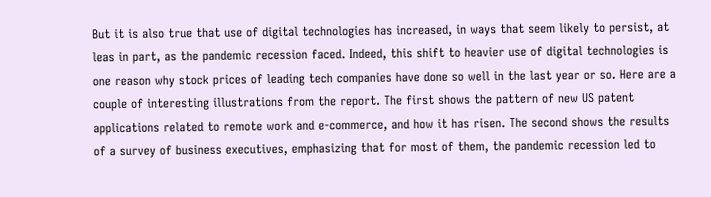But it is also true that use of digital technologies has increased, in ways that seem likely to persist, at leas in part, as the pandemic recession faced. Indeed, this shift to heavier use of digital technologies is one reason why stock prices of leading tech companies have done so well in the last year or so. Here are a couple of interesting illustrations from the report. The first shows the pattern of new US patent applications related to remote work and e-commerce, and how it has risen. The second shows the results of a survey of business executives, emphasizing that for most of them, the pandemic recession led to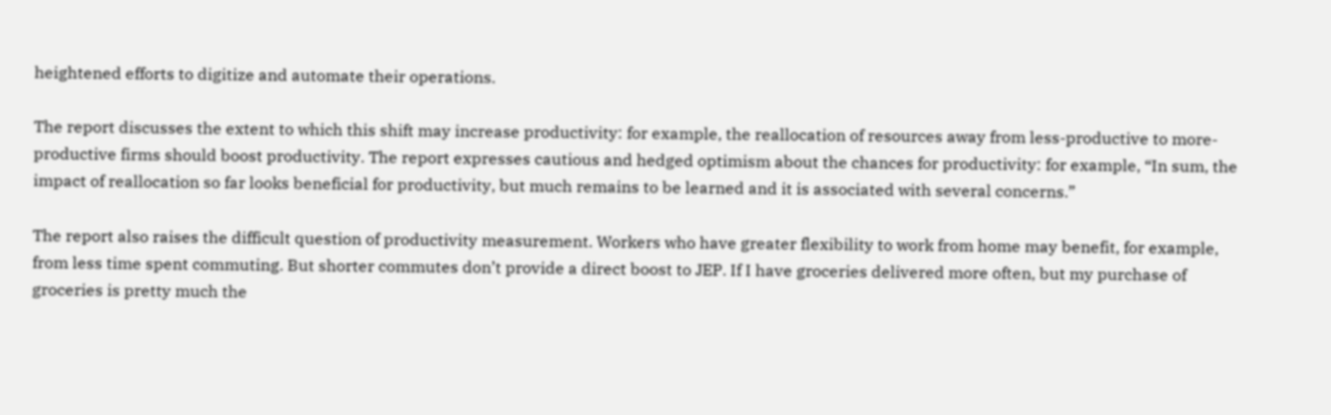heightened efforts to digitize and automate their operations.

The report discusses the extent to which this shift may increase productivity: for example, the reallocation of resources away from less-productive to more-productive firms should boost productivity. The report expresses cautious and hedged optimism about the chances for productivity: for example, “In sum, the impact of reallocation so far looks beneficial for productivity, but much remains to be learned and it is associated with several concerns.”

The report also raises the difficult question of productivity measurement. Workers who have greater flexibility to work from home may benefit, for example, from less time spent commuting. But shorter commutes don’t provide a direct boost to JEP. If I have groceries delivered more often, but my purchase of groceries is pretty much the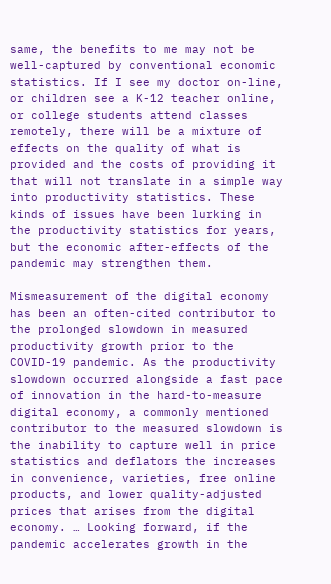same, the benefits to me may not be well-captured by conventional economic statistics. If I see my doctor on-line, or children see a K-12 teacher online, or college students attend classes remotely, there will be a mixture of effects on the quality of what is provided and the costs of providing it that will not translate in a simple way into productivity statistics. These kinds of issues have been lurking in the productivity statistics for years, but the economic after-effects of the pandemic may strengthen them.

Mismeasurement of the digital economy has been an often-cited contributor to the prolonged slowdown in measured productivity growth prior to the COVID-19 pandemic. As the productivity slowdown occurred alongside a fast pace of innovation in the hard-to-measure digital economy, a commonly mentioned contributor to the measured slowdown is the inability to capture well in price statistics and deflators the increases in convenience, varieties, free online products, and lower quality-adjusted prices that arises from the digital economy. … Looking forward, if the pandemic accelerates growth in the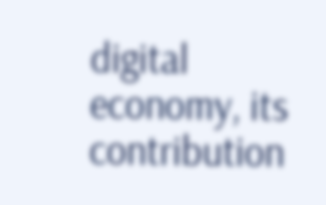digital economy, its contribution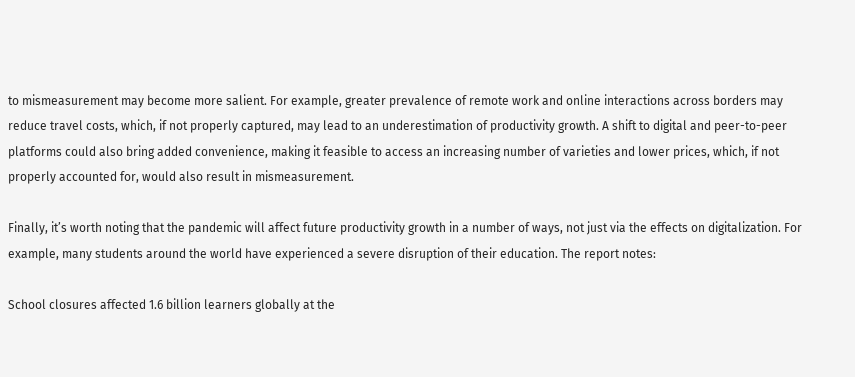to mismeasurement may become more salient. For example, greater prevalence of remote work and online interactions across borders may reduce travel costs, which, if not properly captured, may lead to an underestimation of productivity growth. A shift to digital and peer-to-peer platforms could also bring added convenience, making it feasible to access an increasing number of varieties and lower prices, which, if not properly accounted for, would also result in mismeasurement.

Finally, it’s worth noting that the pandemic will affect future productivity growth in a number of ways, not just via the effects on digitalization. For example, many students around the world have experienced a severe disruption of their education. The report notes:

School closures affected 1.6 billion learners globally at the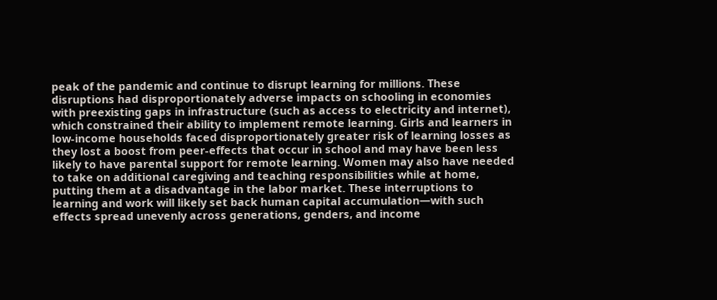peak of the pandemic and continue to disrupt learning for millions. These disruptions had disproportionately adverse impacts on schooling in economies with preexisting gaps in infrastructure (such as access to electricity and internet), which constrained their ability to implement remote learning. Girls and learners in low-income households faced disproportionately greater risk of learning losses as they lost a boost from peer-effects that occur in school and may have been less likely to have parental support for remote learning. Women may also have needed to take on additional caregiving and teaching responsibilities while at home, putting them at a disadvantage in the labor market. These interruptions to learning and work will likely set back human capital accumulation—with such effects spread unevenly across generations, genders, and income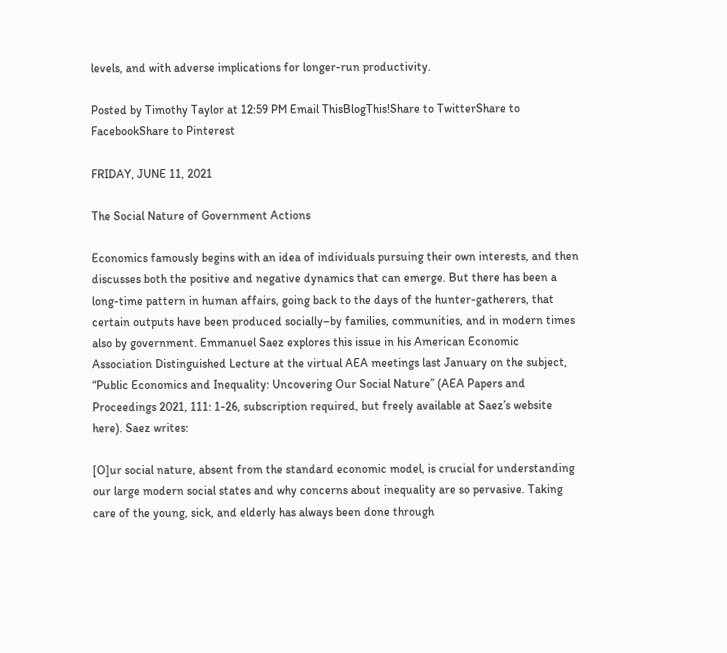levels, and with adverse implications for longer-run productivity.

Posted by Timothy Taylor at 12:59 PM Email ThisBlogThis!Share to TwitterShare to FacebookShare to Pinterest

FRIDAY, JUNE 11, 2021

The Social Nature of Government Actions

Economics famously begins with an idea of individuals pursuing their own interests, and then discusses both the positive and negative dynamics that can emerge. But there has been a long-time pattern in human affairs, going back to the days of the hunter-gatherers, that certain outputs have been produced socially–by families, communities, and in modern times also by government. Emmanuel Saez explores this issue in his American Economic Association Distinguished Lecture at the virtual AEA meetings last January on the subject, “Public Economics and Inequality: Uncovering Our Social Nature” (AEA Papers and Proceedings 2021, 111: 1-26, subscription required, but freely available at Saez’s website here). Saez writes:

[O]ur social nature, absent from the standard economic model, is crucial for understanding our large modern social states and why concerns about inequality are so pervasive. Taking care of the young, sick, and elderly has always been done through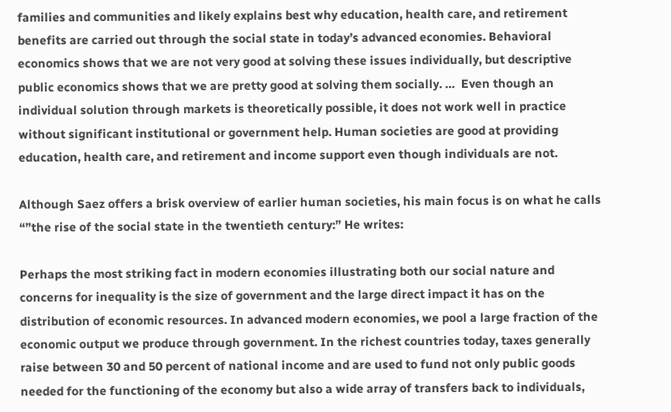families and communities and likely explains best why education, health care, and retirement benefits are carried out through the social state in today’s advanced economies. Behavioral economics shows that we are not very good at solving these issues individually, but descriptive public economics shows that we are pretty good at solving them socially. …  Even though an individual solution through markets is theoretically possible, it does not work well in practice without significant institutional or government help. Human societies are good at providing education, health care, and retirement and income support even though individuals are not.

Although Saez offers a brisk overview of earlier human societies, his main focus is on what he calls “”the rise of the social state in the twentieth century:” He writes:

Perhaps the most striking fact in modern economies illustrating both our social nature and concerns for inequality is the size of government and the large direct impact it has on the distribution of economic resources. In advanced modern economies, we pool a large fraction of the economic output we produce through government. In the richest countries today, taxes generally raise between 30 and 50 percent of national income and are used to fund not only public goods needed for the functioning of the economy but also a wide array of transfers back to individuals,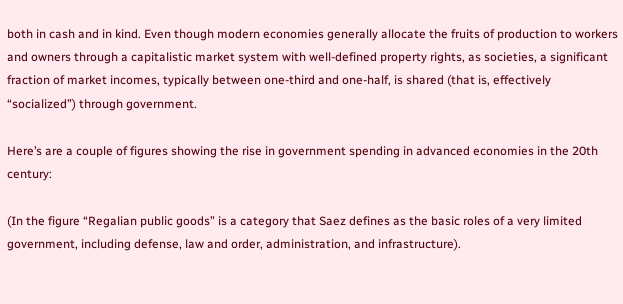both in cash and in kind. Even though modern economies generally allocate the fruits of production to workers and owners through a capitalistic market system with well-defined property rights, as societies, a significant fraction of market incomes, typically between one-third and one-half, is shared (that is, effectively “socialized”) through government.

Here’s are a couple of figures showing the rise in government spending in advanced economies in the 20th century:

(In the figure “Regalian public goods” is a category that Saez defines as the basic roles of a very limited government, including defense, law and order, administration, and infrastructure).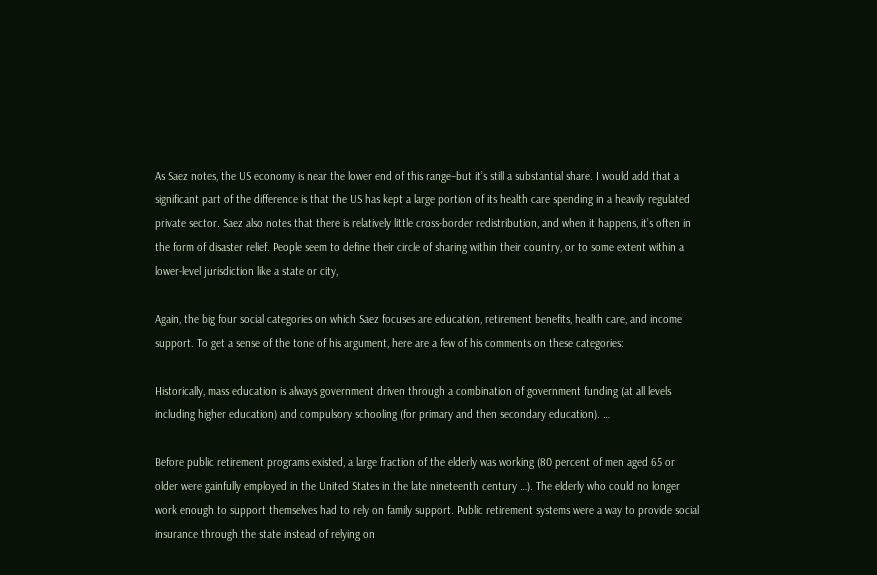As Saez notes, the US economy is near the lower end of this range–but it’s still a substantial share. I would add that a significant part of the difference is that the US has kept a large portion of its health care spending in a heavily regulated private sector. Saez also notes that there is relatively little cross-border redistribution, and when it happens, it’s often in the form of disaster relief. People seem to define their circle of sharing within their country, or to some extent within a lower-level jurisdiction like a state or city,

Again, the big four social categories on which Saez focuses are education, retirement benefits, health care, and income support. To get a sense of the tone of his argument, here are a few of his comments on these categories:

Historically, mass education is always government driven through a combination of government funding (at all levels including higher education) and compulsory schooling (for primary and then secondary education). …

Before public retirement programs existed, a large fraction of the elderly was working (80 percent of men aged 65 or older were gainfully employed in the United States in the late nineteenth century …). The elderly who could no longer work enough to support themselves had to rely on family support. Public retirement systems were a way to provide social insurance through the state instead of relying on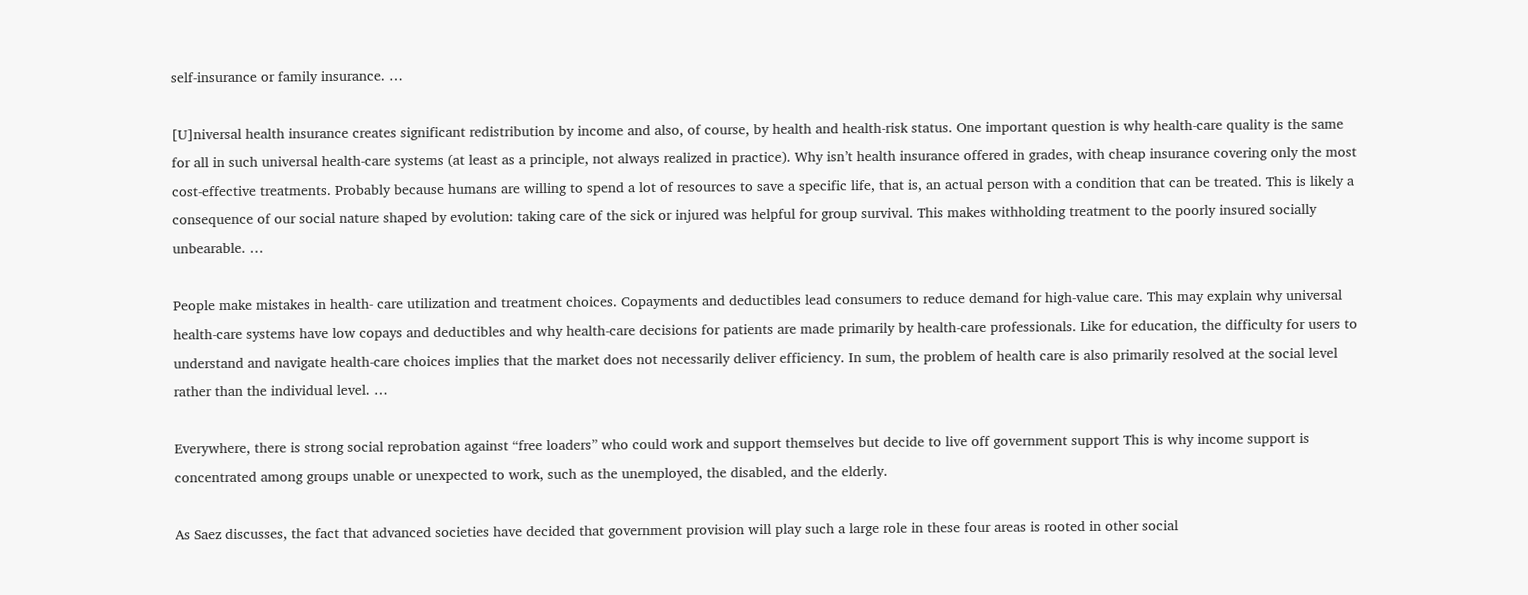self-insurance or family insurance. …

[U]niversal health insurance creates significant redistribution by income and also, of course, by health and health-risk status. One important question is why health-care quality is the same for all in such universal health-care systems (at least as a principle, not always realized in practice). Why isn’t health insurance offered in grades, with cheap insurance covering only the most cost-effective treatments. Probably because humans are willing to spend a lot of resources to save a specific life, that is, an actual person with a condition that can be treated. This is likely a consequence of our social nature shaped by evolution: taking care of the sick or injured was helpful for group survival. This makes withholding treatment to the poorly insured socially unbearable. …

People make mistakes in health- care utilization and treatment choices. Copayments and deductibles lead consumers to reduce demand for high-value care. This may explain why universal health-care systems have low copays and deductibles and why health-care decisions for patients are made primarily by health-care professionals. Like for education, the difficulty for users to understand and navigate health-care choices implies that the market does not necessarily deliver efficiency. In sum, the problem of health care is also primarily resolved at the social level rather than the individual level. …

Everywhere, there is strong social reprobation against “free loaders” who could work and support themselves but decide to live off government support This is why income support is concentrated among groups unable or unexpected to work, such as the unemployed, the disabled, and the elderly.

As Saez discusses, the fact that advanced societies have decided that government provision will play such a large role in these four areas is rooted in other social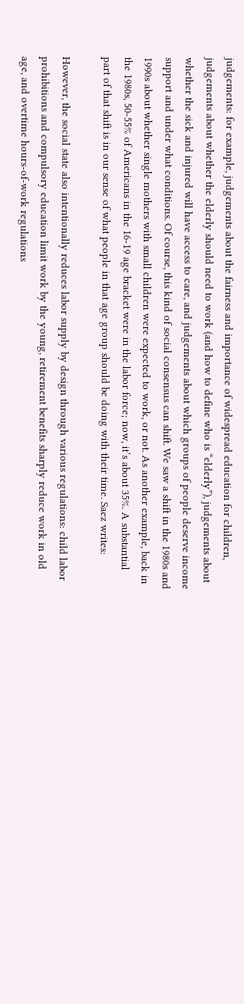judgements: for example, judgements about the fairness and importance of widespread education for children, judgements about whether the elderly should need to work (and how to define who is “elderly”), judgements about whether the sick and injured will have access to care, and judgements about which groups of people deserve income support and under what conditions. Of course, this kind of social consensus can shift. We saw a shift in the 1980s and 1990s about whether single mothers with small children were expected to work, or not. As another example, back in the 1980s, 50-55% of Americans in the 16-19 age bracket were in the labor force; now, it’s about 35%. A substantial part of that shift is in our sense of what people in that age group should be doing with their time. Saez writes:

However, the social state also intentionally reduces labor supply by design through various regulations: child labor prohibitions and compulsory education limit work by the young, retirement benefits sharply reduce work in old age, and overtime hours-of-work regulations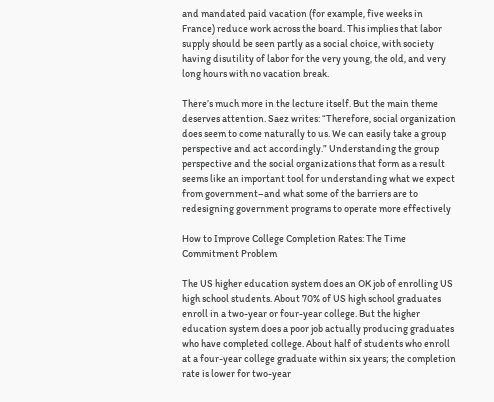and mandated paid vacation (for example, five weeks in France) reduce work across the board. This implies that labor supply should be seen partly as a social choice, with society having disutility of labor for the very young, the old, and very long hours with no vacation break.

There’s much more in the lecture itself. But the main theme deserves attention. Saez writes: “Therefore, social organization does seem to come naturally to us. We can easily take a group perspective and act accordingly.” Understanding the group perspective and the social organizations that form as a result seems like an important tool for understanding what we expect from government–and what some of the barriers are to redesigning government programs to operate more effectively

How to Improve College Completion Rates: The Time Commitment Problem

The US higher education system does an OK job of enrolling US high school students. About 70% of US high school graduates enroll in a two-year or four-year college. But the higher education system does a poor job actually producing graduates who have completed college. About half of students who enroll at a four-year college graduate within six years; the completion rate is lower for two-year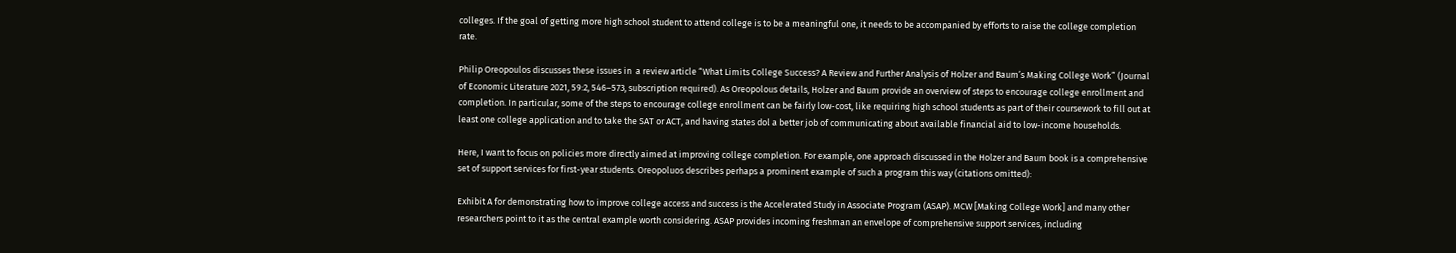colleges. If the goal of getting more high school student to attend college is to be a meaningful one, it needs to be accompanied by efforts to raise the college completion rate.

Philip Oreopoulos discusses these issues in  a review article “What Limits College Success? A Review and Further Analysis of Holzer and Baum’s Making College Work” (Journal of Economic Literature 2021, 59:2, 546–573, subscription required). As Oreopolous details, Holzer and Baum provide an overview of steps to encourage college enrollment and completion. In particular, some of the steps to encourage college enrollment can be fairly low-cost, like requiring high school students as part of their coursework to fill out at least one college application and to take the SAT or ACT, and having states dol a better job of communicating about available financial aid to low-income households.

Here, I want to focus on policies more directly aimed at improving college completion. For example, one approach discussed in the Holzer and Baum book is a comprehensive set of support services for first-year students. Oreopoluos describes perhaps a prominent example of such a program this way (citations omitted):

Exhibit A for demonstrating how to improve college access and success is the Accelerated Study in Associate Program (ASAP). MCW [Making College Work] and many other researchers point to it as the central example worth considering. ASAP provides incoming freshman an envelope of comprehensive support services, including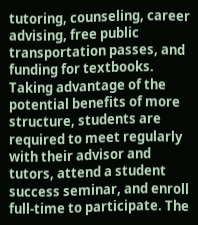tutoring, counseling, career advising, free public transportation passes, and funding for textbooks. Taking advantage of the potential benefits of more structure, students are required to meet regularly with their advisor and tutors, attend a student success seminar, and enroll full-time to participate. The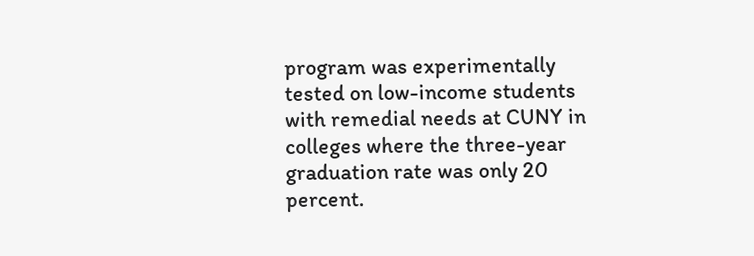program was experimentally tested on low-income students with remedial needs at CUNY in colleges where the three-year graduation rate was only 20 percent.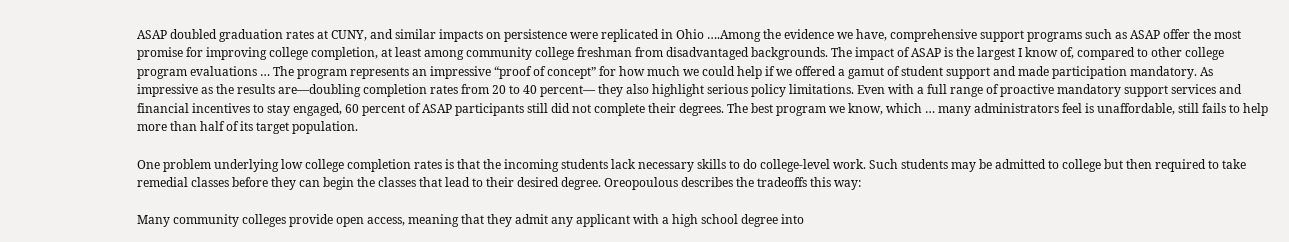ASAP doubled graduation rates at CUNY, and similar impacts on persistence were replicated in Ohio ….Among the evidence we have, comprehensive support programs such as ASAP offer the most promise for improving college completion, at least among community college freshman from disadvantaged backgrounds. The impact of ASAP is the largest I know of, compared to other college program evaluations … The program represents an impressive “proof of concept” for how much we could help if we offered a gamut of student support and made participation mandatory. As impressive as the results are—doubling completion rates from 20 to 40 percent— they also highlight serious policy limitations. Even with a full range of proactive mandatory support services and financial incentives to stay engaged, 60 percent of ASAP participants still did not complete their degrees. The best program we know, which … many administrators feel is unaffordable, still fails to help more than half of its target population.

One problem underlying low college completion rates is that the incoming students lack necessary skills to do college-level work. Such students may be admitted to college but then required to take remedial classes before they can begin the classes that lead to their desired degree. Oreopoulous describes the tradeoffs this way:

Many community colleges provide open access, meaning that they admit any applicant with a high school degree into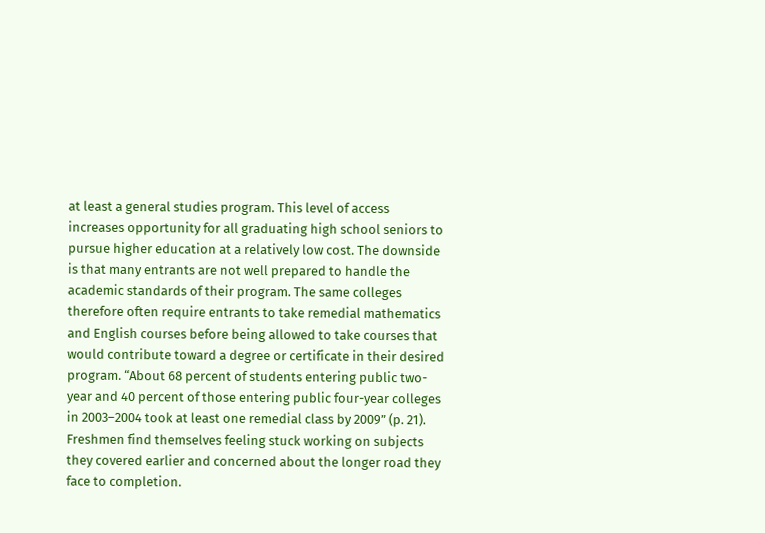at least a general studies program. This level of access increases opportunity for all graduating high school seniors to pursue higher education at a relatively low cost. The downside is that many entrants are not well prepared to handle the academic standards of their program. The same colleges therefore often require entrants to take remedial mathematics and English courses before being allowed to take courses that would contribute toward a degree or certificate in their desired program. “About 68 percent of students entering public two-year and 40 percent of those entering public four-year colleges in 2003–2004 took at least one remedial class by 2009” (p. 21). Freshmen find themselves feeling stuck working on subjects they covered earlier and concerned about the longer road they face to completion.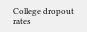College dropout rates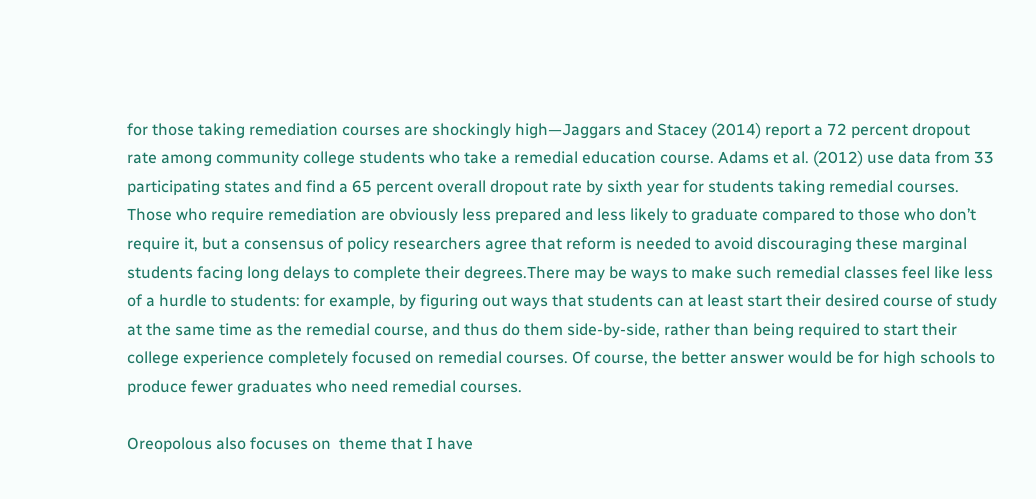for those taking remediation courses are shockingly high—Jaggars and Stacey (2014) report a 72 percent dropout rate among community college students who take a remedial education course. Adams et al. (2012) use data from 33 participating states and find a 65 percent overall dropout rate by sixth year for students taking remedial courses. Those who require remediation are obviously less prepared and less likely to graduate compared to those who don’t require it, but a consensus of policy researchers agree that reform is needed to avoid discouraging these marginal students facing long delays to complete their degrees.There may be ways to make such remedial classes feel like less of a hurdle to students: for example, by figuring out ways that students can at least start their desired course of study at the same time as the remedial course, and thus do them side-by-side, rather than being required to start their college experience completely focused on remedial courses. Of course, the better answer would be for high schools to produce fewer graduates who need remedial courses.

Oreopolous also focuses on  theme that I have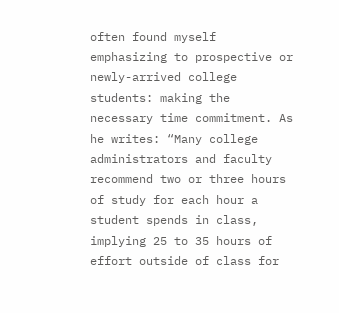often found myself emphasizing to prospective or newly-arrived college students: making the necessary time commitment. As he writes: “Many college administrators and faculty recommend two or three hours of study for each hour a student spends in class, implying 25 to 35 hours of effort outside of class for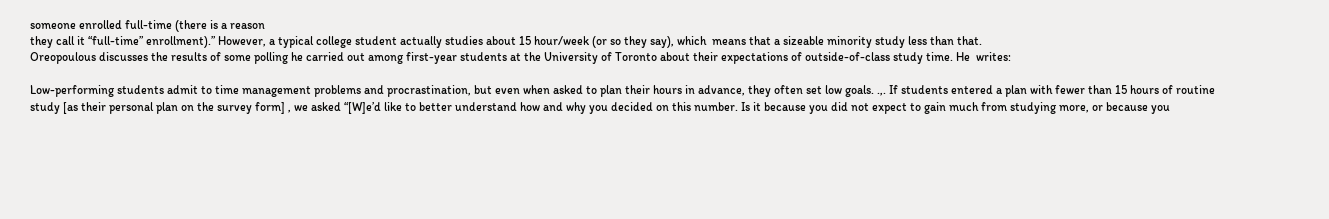someone enrolled full-time (there is a reason
they call it “full-time” enrollment).” However, a typical college student actually studies about 15 hour/week (or so they say), which  means that a sizeable minority study less than that.
Oreopoulous discusses the results of some polling he carried out among first-year students at the University of Toronto about their expectations of outside-of-class study time. He  writes:

Low-performing students admit to time management problems and procrastination, but even when asked to plan their hours in advance, they often set low goals. .,. If students entered a plan with fewer than 15 hours of routine study [as their personal plan on the survey form] , we asked “[W]e’d like to better understand how and why you decided on this number. Is it because you did not expect to gain much from studying more, or because you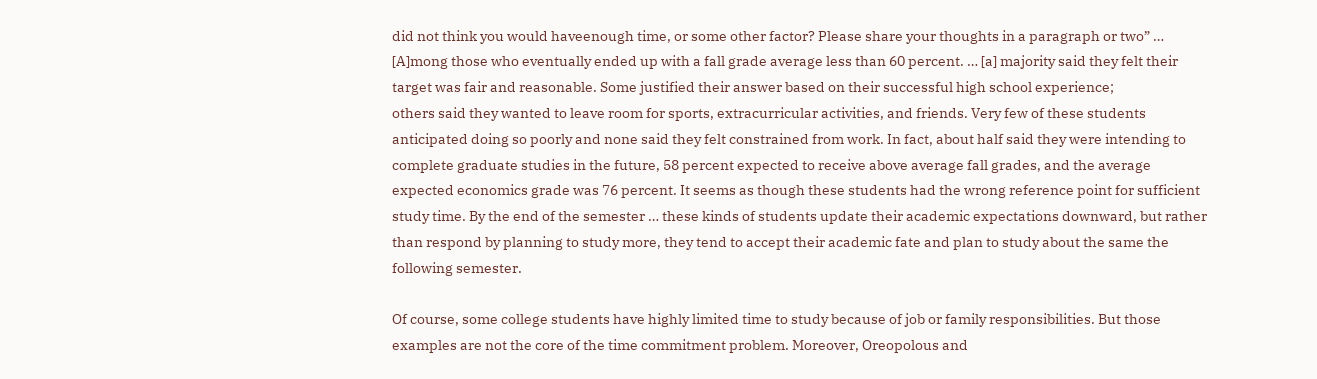did not think you would haveenough time, or some other factor? Please share your thoughts in a paragraph or two” … [A]mong those who eventually ended up with a fall grade average less than 60 percent. … [a] majority said they felt their target was fair and reasonable. Some justified their answer based on their successful high school experience;
others said they wanted to leave room for sports, extracurricular activities, and friends. Very few of these students anticipated doing so poorly and none said they felt constrained from work. In fact, about half said they were intending to complete graduate studies in the future, 58 percent expected to receive above average fall grades, and the average expected economics grade was 76 percent. It seems as though these students had the wrong reference point for sufficient study time. By the end of the semester … these kinds of students update their academic expectations downward, but rather than respond by planning to study more, they tend to accept their academic fate and plan to study about the same the following semester.

Of course, some college students have highly limited time to study because of job or family responsibilities. But those examples are not the core of the time commitment problem. Moreover, Oreopolous and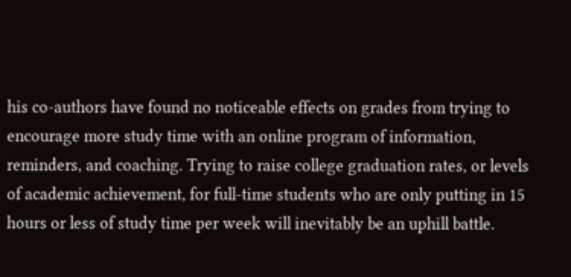his co-authors have found no noticeable effects on grades from trying to encourage more study time with an online program of information, reminders, and coaching. Trying to raise college graduation rates, or levels of academic achievement, for full-time students who are only putting in 15 hours or less of study time per week will inevitably be an uphill battle.